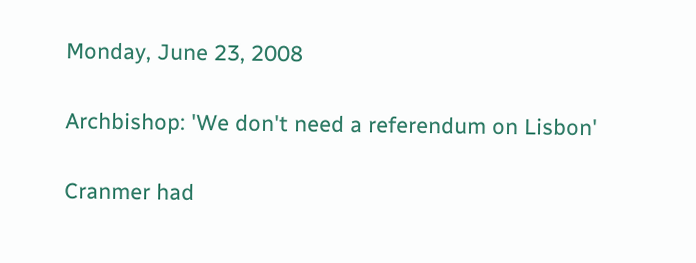Monday, June 23, 2008

Archbishop: 'We don't need a referendum on Lisbon'

Cranmer had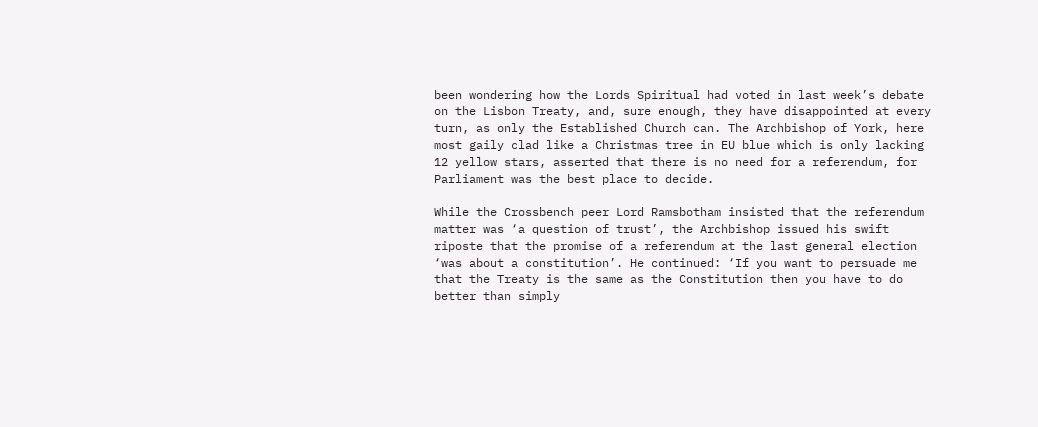been wondering how the Lords Spiritual had voted in last week’s debate on the Lisbon Treaty, and, sure enough, they have disappointed at every turn, as only the Established Church can. The Archbishop of York, here most gaily clad like a Christmas tree in EU blue which is only lacking 12 yellow stars, asserted that there is no need for a referendum, for Parliament was the best place to decide.

While the Crossbench peer Lord Ramsbotham insisted that the referendum matter was ‘a question of trust’, the Archbishop issued his swift riposte that the promise of a referendum at the last general election ‘was about a constitution’. He continued: ‘If you want to persuade me that the Treaty is the same as the Constitution then you have to do better than simply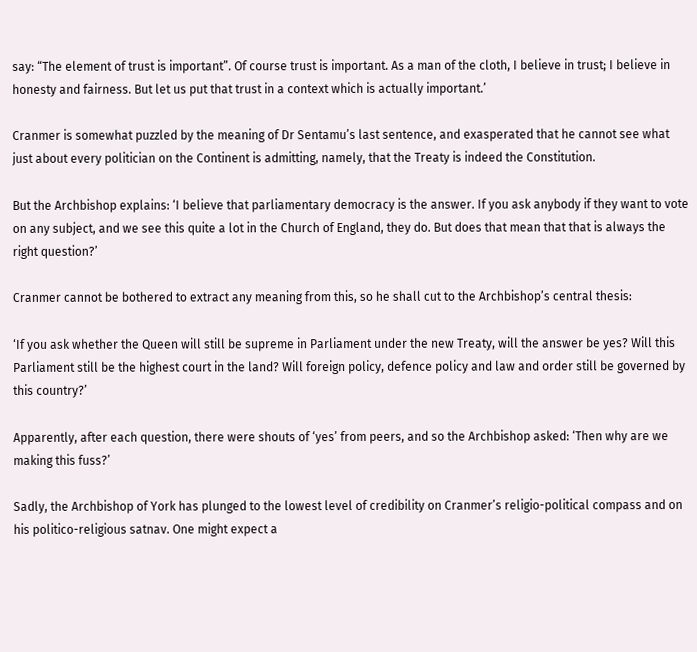say: “The element of trust is important”. Of course trust is important. As a man of the cloth, I believe in trust; I believe in honesty and fairness. But let us put that trust in a context which is actually important.’

Cranmer is somewhat puzzled by the meaning of Dr Sentamu’s last sentence, and exasperated that he cannot see what just about every politician on the Continent is admitting, namely, that the Treaty is indeed the Constitution.

But the Archbishop explains: ‘I believe that parliamentary democracy is the answer. If you ask anybody if they want to vote on any subject, and we see this quite a lot in the Church of England, they do. But does that mean that that is always the right question?’

Cranmer cannot be bothered to extract any meaning from this, so he shall cut to the Archbishop’s central thesis:

‘If you ask whether the Queen will still be supreme in Parliament under the new Treaty, will the answer be yes? Will this Parliament still be the highest court in the land? Will foreign policy, defence policy and law and order still be governed by this country?’

Apparently, after each question, there were shouts of ‘yes’ from peers, and so the Archbishop asked: ‘Then why are we making this fuss?’

Sadly, the Archbishop of York has plunged to the lowest level of credibility on Cranmer’s religio-political compass and on his politico-religious satnav. One might expect a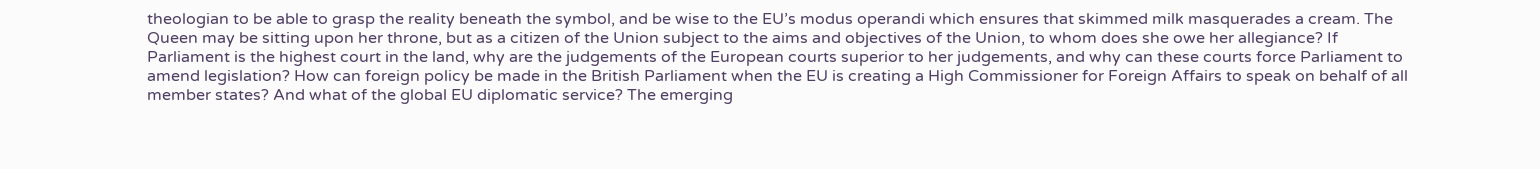theologian to be able to grasp the reality beneath the symbol, and be wise to the EU’s modus operandi which ensures that skimmed milk masquerades a cream. The Queen may be sitting upon her throne, but as a citizen of the Union subject to the aims and objectives of the Union, to whom does she owe her allegiance? If Parliament is the highest court in the land, why are the judgements of the European courts superior to her judgements, and why can these courts force Parliament to amend legislation? How can foreign policy be made in the British Parliament when the EU is creating a High Commissioner for Foreign Affairs to speak on behalf of all member states? And what of the global EU diplomatic service? The emerging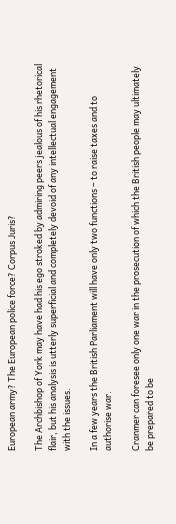European army? The European police force? Corpus Juris?

The Archbishop of York may have had his ego stroked by admiring peers jealous of his rhetorical flair, but his analysis is utterly superficial and completely devoid of any intellectual engagement with the issues.

In a few years the British Parliament will have only two functions – to raise taxes and to authorise war.

Cranmer can foresee only one war in the prosecution of which the British people may ultimately be prepared to be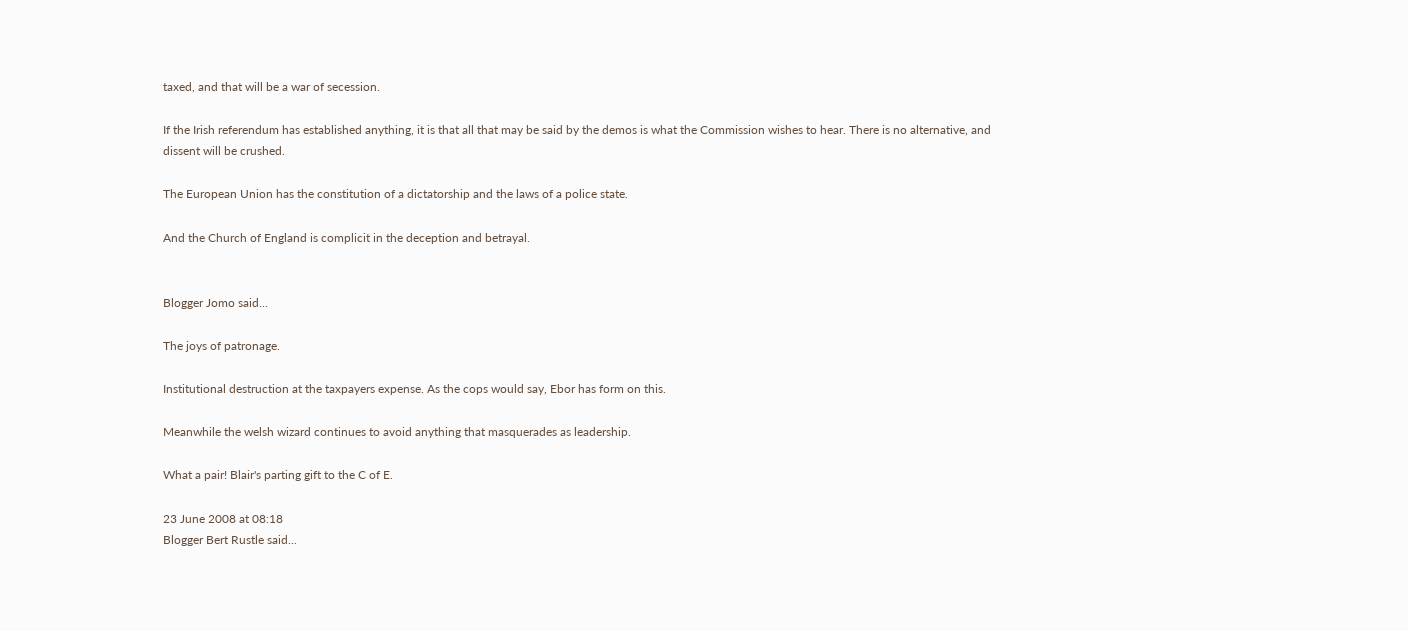taxed, and that will be a war of secession.

If the Irish referendum has established anything, it is that all that may be said by the demos is what the Commission wishes to hear. There is no alternative, and dissent will be crushed.

The European Union has the constitution of a dictatorship and the laws of a police state.

And the Church of England is complicit in the deception and betrayal.


Blogger Jomo said...

The joys of patronage.

Institutional destruction at the taxpayers expense. As the cops would say, Ebor has form on this.

Meanwhile the welsh wizard continues to avoid anything that masquerades as leadership.

What a pair! Blair's parting gift to the C of E.

23 June 2008 at 08:18
Blogger Bert Rustle said...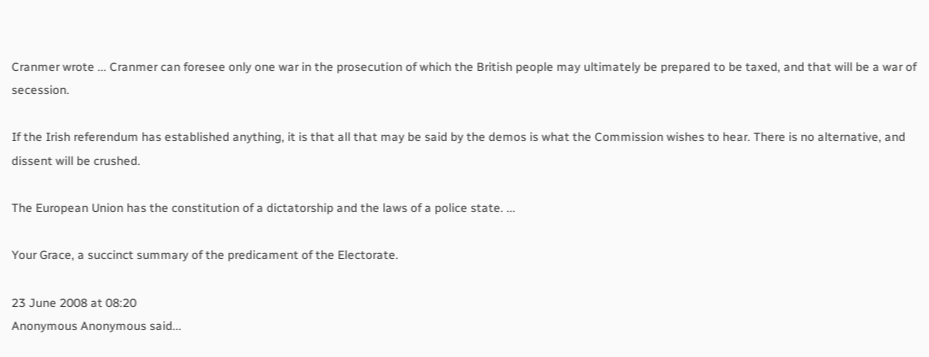Cranmer wrote ... Cranmer can foresee only one war in the prosecution of which the British people may ultimately be prepared to be taxed, and that will be a war of secession.

If the Irish referendum has established anything, it is that all that may be said by the demos is what the Commission wishes to hear. There is no alternative, and dissent will be crushed.

The European Union has the constitution of a dictatorship and the laws of a police state. ...

Your Grace, a succinct summary of the predicament of the Electorate.

23 June 2008 at 08:20
Anonymous Anonymous said...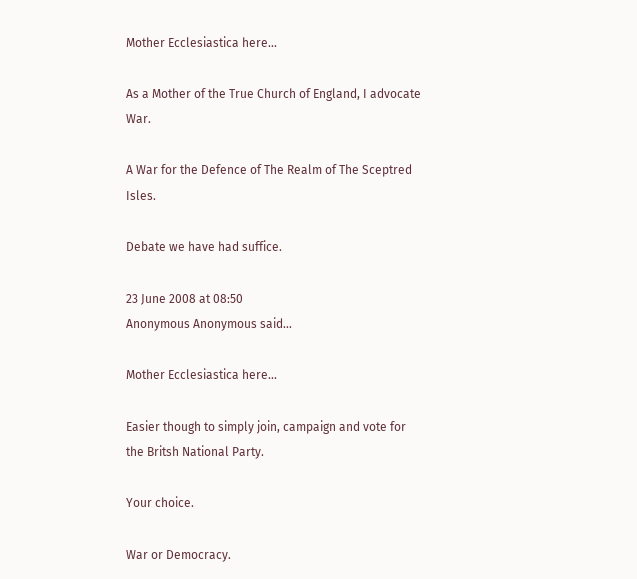Mother Ecclesiastica here...

As a Mother of the True Church of England, I advocate War.

A War for the Defence of The Realm of The Sceptred Isles.

Debate we have had suffice.

23 June 2008 at 08:50
Anonymous Anonymous said...

Mother Ecclesiastica here...

Easier though to simply join, campaign and vote for the Britsh National Party.

Your choice.

War or Democracy.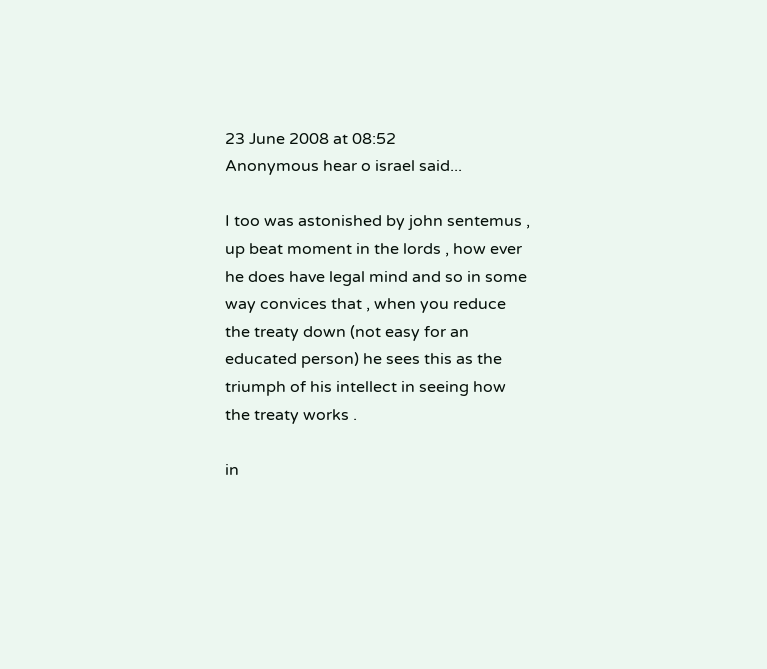23 June 2008 at 08:52
Anonymous hear o israel said...

I too was astonished by john sentemus , up beat moment in the lords , how ever he does have legal mind and so in some way convices that , when you reduce the treaty down (not easy for an educated person) he sees this as the triumph of his intellect in seeing how the treaty works .

in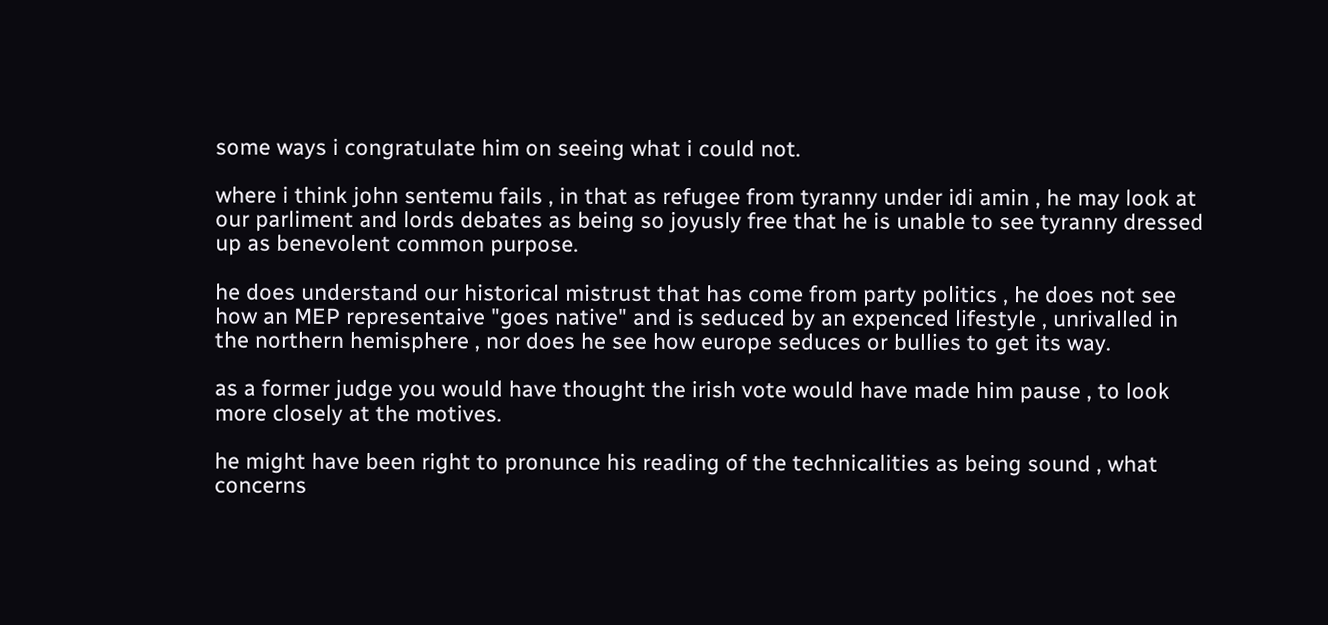some ways i congratulate him on seeing what i could not.

where i think john sentemu fails , in that as refugee from tyranny under idi amin , he may look at our parliment and lords debates as being so joyusly free that he is unable to see tyranny dressed up as benevolent common purpose.

he does understand our historical mistrust that has come from party politics , he does not see how an MEP representaive "goes native" and is seduced by an expenced lifestyle , unrivalled in the northern hemisphere , nor does he see how europe seduces or bullies to get its way.

as a former judge you would have thought the irish vote would have made him pause , to look more closely at the motives.

he might have been right to pronunce his reading of the technicalities as being sound , what concerns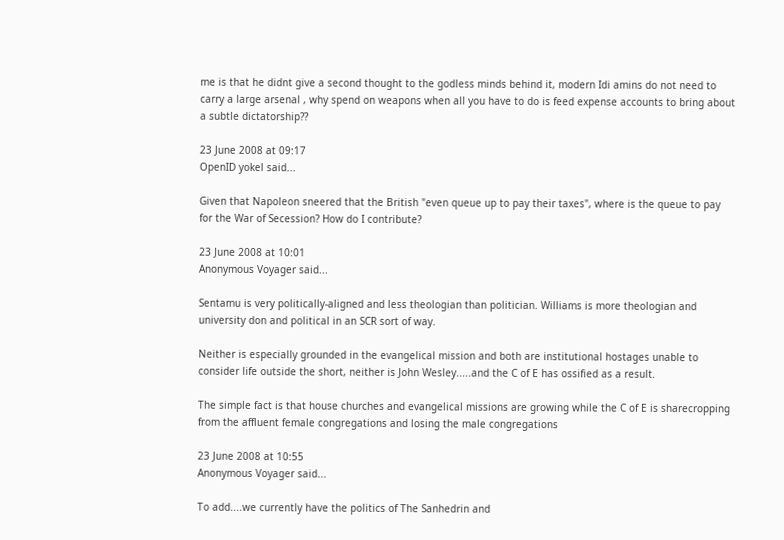me is that he didnt give a second thought to the godless minds behind it, modern Idi amins do not need to carry a large arsenal , why spend on weapons when all you have to do is feed expense accounts to bring about a subtle dictatorship??

23 June 2008 at 09:17
OpenID yokel said...

Given that Napoleon sneered that the British "even queue up to pay their taxes", where is the queue to pay for the War of Secession? How do I contribute?

23 June 2008 at 10:01
Anonymous Voyager said...

Sentamu is very politically-aligned and less theologian than politician. Williams is more theologian and university don and political in an SCR sort of way.

Neither is especially grounded in the evangelical mission and both are institutional hostages unable to consider life outside the short, neither is John Wesley.....and the C of E has ossified as a result.

The simple fact is that house churches and evangelical missions are growing while the C of E is sharecropping from the affluent female congregations and losing the male congregations

23 June 2008 at 10:55
Anonymous Voyager said...

To add....we currently have the politics of The Sanhedrin and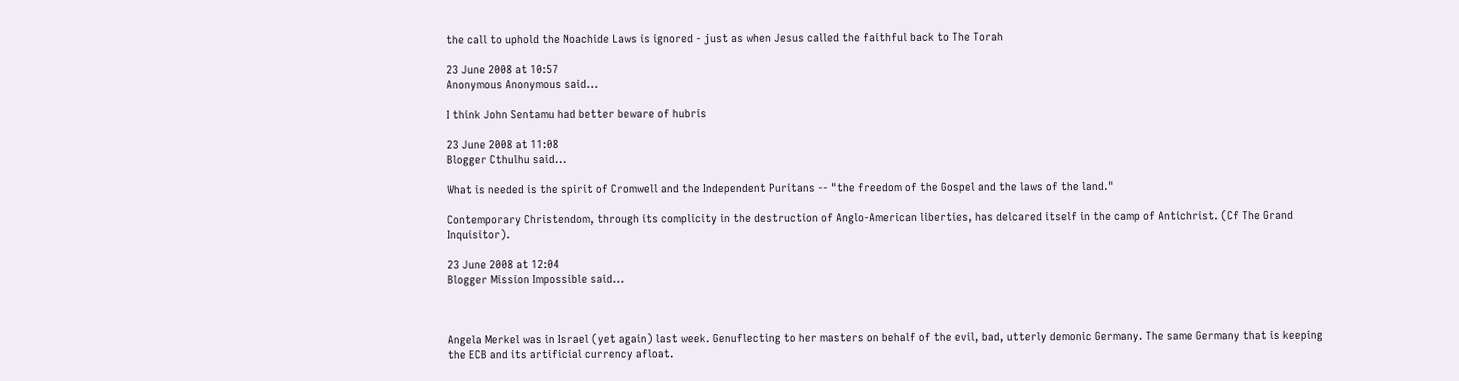the call to uphold the Noachide Laws is ignored - just as when Jesus called the faithful back to The Torah

23 June 2008 at 10:57
Anonymous Anonymous said...

I think John Sentamu had better beware of hubris

23 June 2008 at 11:08
Blogger Cthulhu said...

What is needed is the spirit of Cromwell and the Independent Puritans -- "the freedom of the Gospel and the laws of the land."

Contemporary Christendom, through its complicity in the destruction of Anglo-American liberties, has delcared itself in the camp of Antichrist. (Cf The Grand Inquisitor).

23 June 2008 at 12:04
Blogger Mission Impossible said...



Angela Merkel was in Israel (yet again) last week. Genuflecting to her masters on behalf of the evil, bad, utterly demonic Germany. The same Germany that is keeping the ECB and its artificial currency afloat.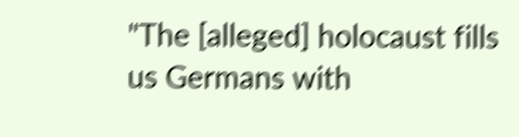"The [alleged] holocaust fills us Germans with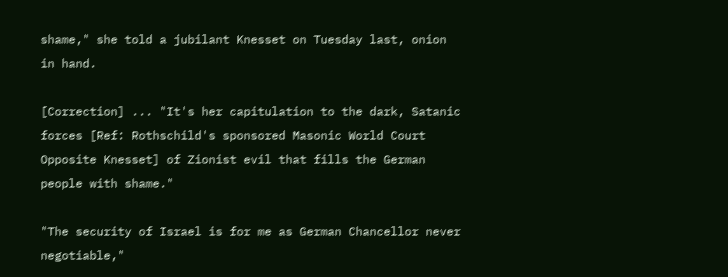shame," she told a jubilant Knesset on Tuesday last, onion in hand.

[Correction] ... "It's her capitulation to the dark, Satanic forces [Ref: Rothschild's sponsored Masonic World Court Opposite Knesset] of Zionist evil that fills the German people with shame."

"The security of Israel is for me as German Chancellor never negotiable,"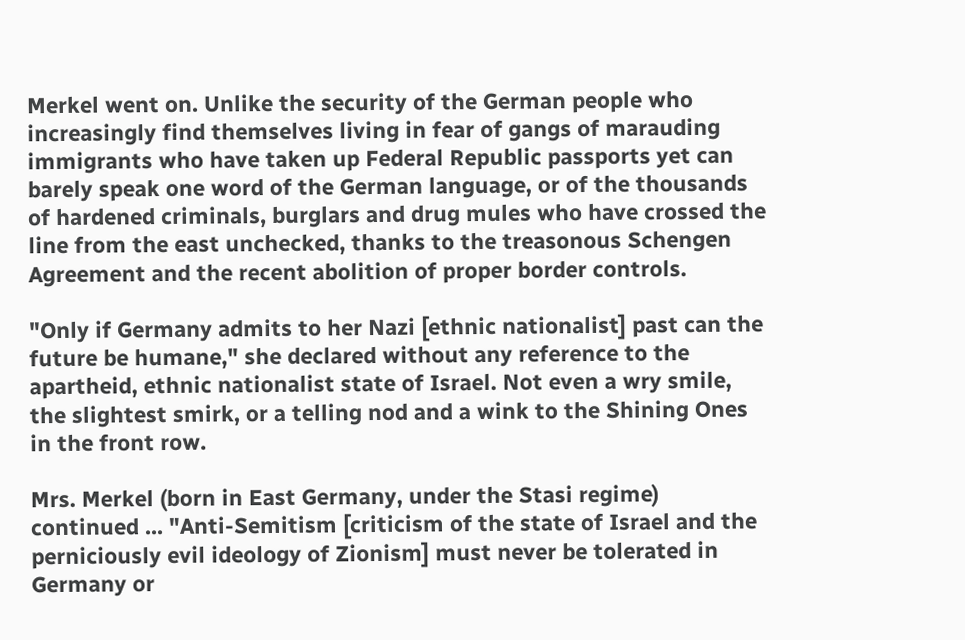Merkel went on. Unlike the security of the German people who increasingly find themselves living in fear of gangs of marauding immigrants who have taken up Federal Republic passports yet can barely speak one word of the German language, or of the thousands of hardened criminals, burglars and drug mules who have crossed the line from the east unchecked, thanks to the treasonous Schengen Agreement and the recent abolition of proper border controls.

"Only if Germany admits to her Nazi [ethnic nationalist] past can the future be humane," she declared without any reference to the apartheid, ethnic nationalist state of Israel. Not even a wry smile, the slightest smirk, or a telling nod and a wink to the Shining Ones in the front row.

Mrs. Merkel (born in East Germany, under the Stasi regime) continued ... "Anti-Semitism [criticism of the state of Israel and the perniciously evil ideology of Zionism] must never be tolerated in Germany or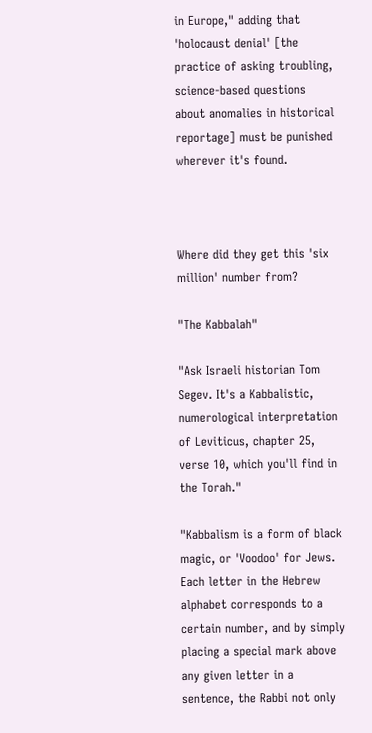in Europe," adding that 'holocaust denial' [the practice of asking troubling, science-based questions about anomalies in historical reportage] must be punished wherever it's found.



Where did they get this 'six million' number from?

"The Kabbalah"

"Ask Israeli historian Tom Segev. It's a Kabbalistic, numerological interpretation of Leviticus, chapter 25, verse 10, which you'll find in the Torah."

"Kabbalism is a form of black magic, or 'Voodoo' for Jews. Each letter in the Hebrew alphabet corresponds to a certain number, and by simply placing a special mark above any given letter in a sentence, the Rabbi not only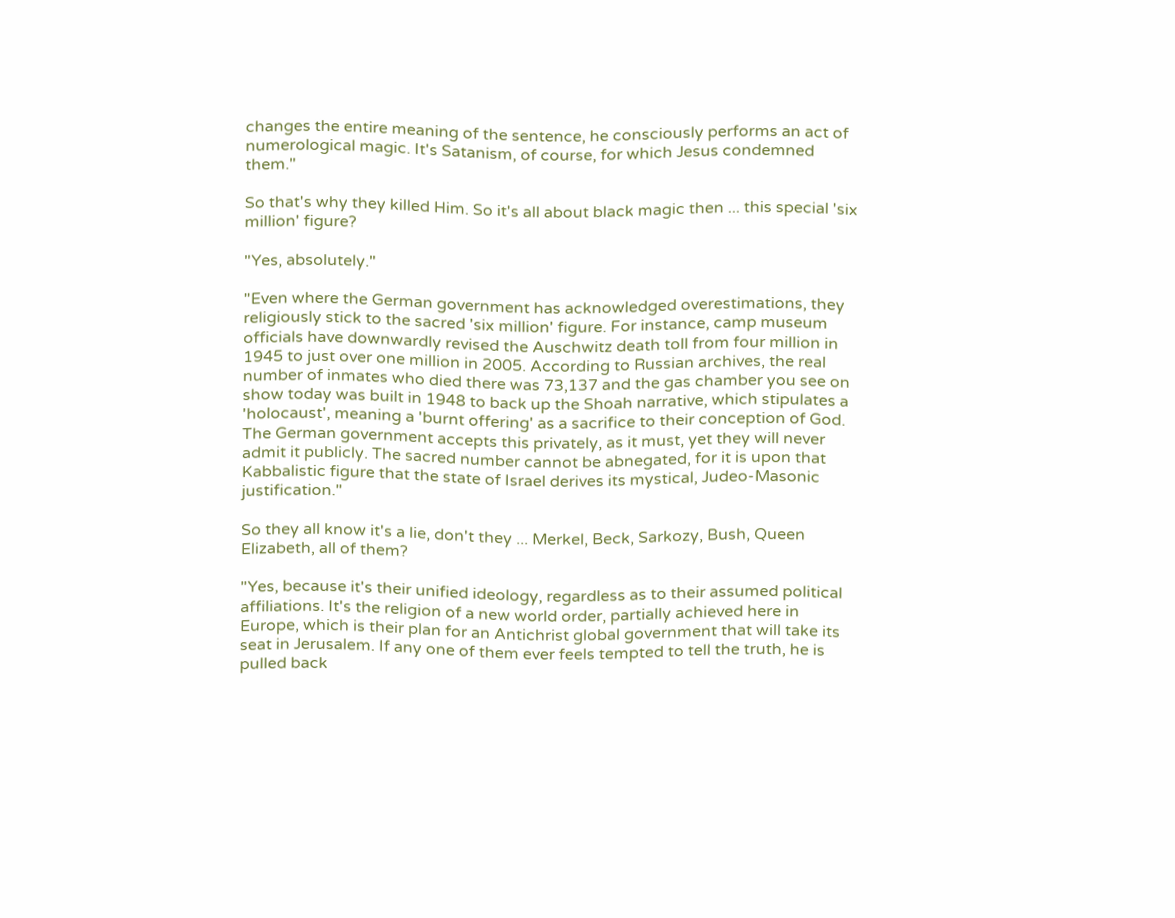changes the entire meaning of the sentence, he consciously performs an act of numerological magic. It's Satanism, of course, for which Jesus condemned them."

So that's why they killed Him. So it's all about black magic then ... this special 'six million' figure?

"Yes, absolutely."

"Even where the German government has acknowledged overestimations, they religiously stick to the sacred 'six million' figure. For instance, camp museum officials have downwardly revised the Auschwitz death toll from four million in 1945 to just over one million in 2005. According to Russian archives, the real number of inmates who died there was 73,137 and the gas chamber you see on show today was built in 1948 to back up the Shoah narrative, which stipulates a 'holocaust', meaning a 'burnt offering' as a sacrifice to their conception of God. The German government accepts this privately, as it must, yet they will never admit it publicly. The sacred number cannot be abnegated, for it is upon that Kabbalistic figure that the state of Israel derives its mystical, Judeo-Masonic justification."

So they all know it's a lie, don't they ... Merkel, Beck, Sarkozy, Bush, Queen Elizabeth, all of them?

"Yes, because it's their unified ideology, regardless as to their assumed political affiliations. It's the religion of a new world order, partially achieved here in Europe, which is their plan for an Antichrist global government that will take its seat in Jerusalem. If any one of them ever feels tempted to tell the truth, he is pulled back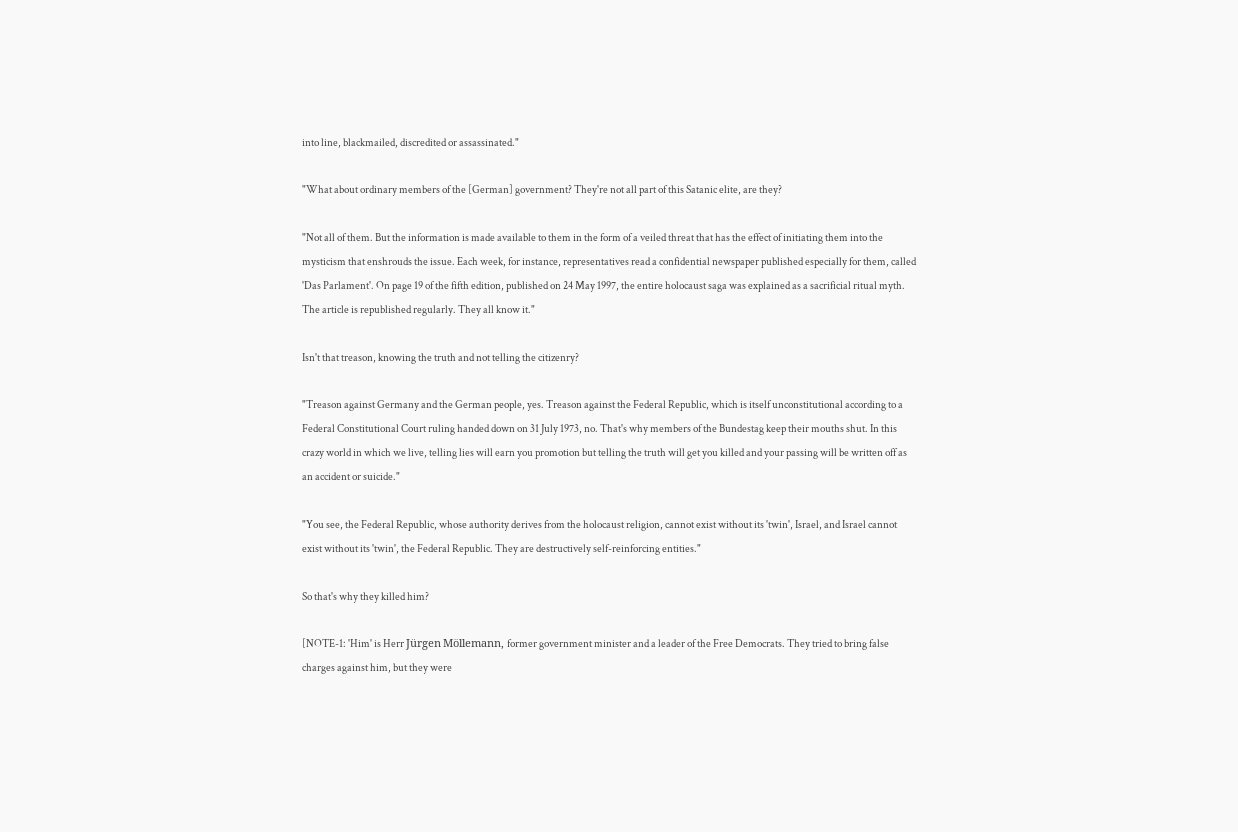into line, blackmailed, discredited or assassinated."

"What about ordinary members of the [German] government? They're not all part of this Satanic elite, are they?

"Not all of them. But the information is made available to them in the form of a veiled threat that has the effect of initiating them into the mysticism that enshrouds the issue. Each week, for instance, representatives read a confidential newspaper published especially for them, called 'Das Parlament'. On page 19 of the fifth edition, published on 24 May 1997, the entire holocaust saga was explained as a sacrificial ritual myth. The article is republished regularly. They all know it."

Isn't that treason, knowing the truth and not telling the citizenry?

"Treason against Germany and the German people, yes. Treason against the Federal Republic, which is itself unconstitutional according to a Federal Constitutional Court ruling handed down on 31 July 1973, no. That's why members of the Bundestag keep their mouths shut. In this crazy world in which we live, telling lies will earn you promotion but telling the truth will get you killed and your passing will be written off as an accident or suicide."

"You see, the Federal Republic, whose authority derives from the holocaust religion, cannot exist without its 'twin', Israel, and Israel cannot exist without its 'twin', the Federal Republic. They are destructively self-reinforcing entities."

So that's why they killed him?

[NOTE-1: 'Him' is Herr Jürgen Möllemann, former government minister and a leader of the Free Democrats. They tried to bring false charges against him, but they were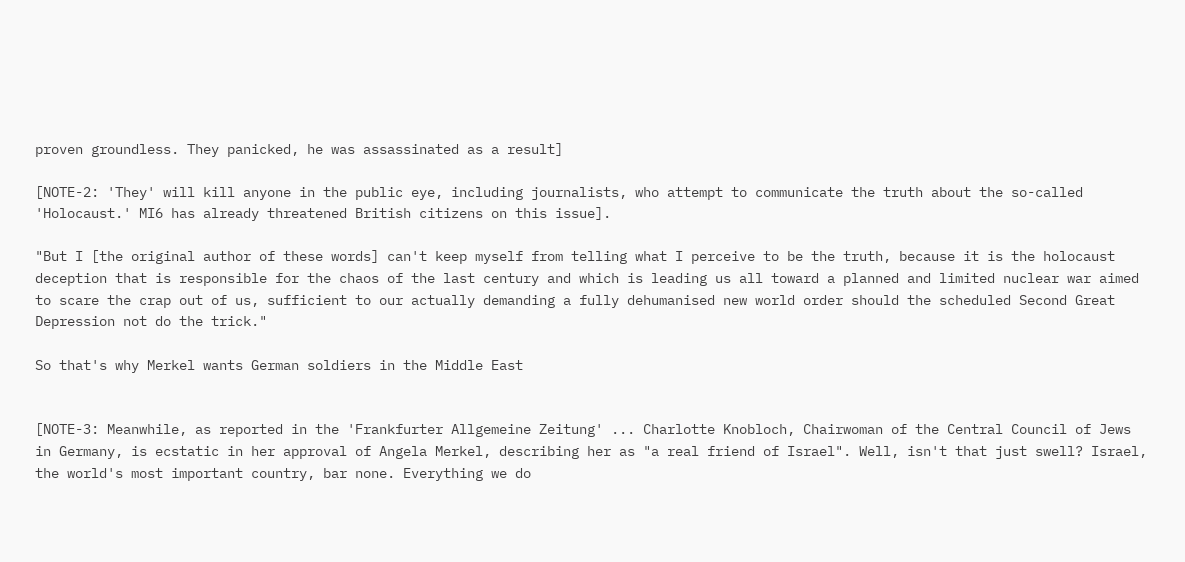proven groundless. They panicked, he was assassinated as a result]

[NOTE-2: 'They' will kill anyone in the public eye, including journalists, who attempt to communicate the truth about the so-called 'Holocaust.' MI6 has already threatened British citizens on this issue].

"But I [the original author of these words] can't keep myself from telling what I perceive to be the truth, because it is the holocaust deception that is responsible for the chaos of the last century and which is leading us all toward a planned and limited nuclear war aimed to scare the crap out of us, sufficient to our actually demanding a fully dehumanised new world order should the scheduled Second Great Depression not do the trick."

So that's why Merkel wants German soldiers in the Middle East


[NOTE-3: Meanwhile, as reported in the 'Frankfurter Allgemeine Zeitung' ... Charlotte Knobloch, Chairwoman of the Central Council of Jews in Germany, is ecstatic in her approval of Angela Merkel, describing her as "a real friend of Israel". Well, isn't that just swell? Israel, the world's most important country, bar none. Everything we do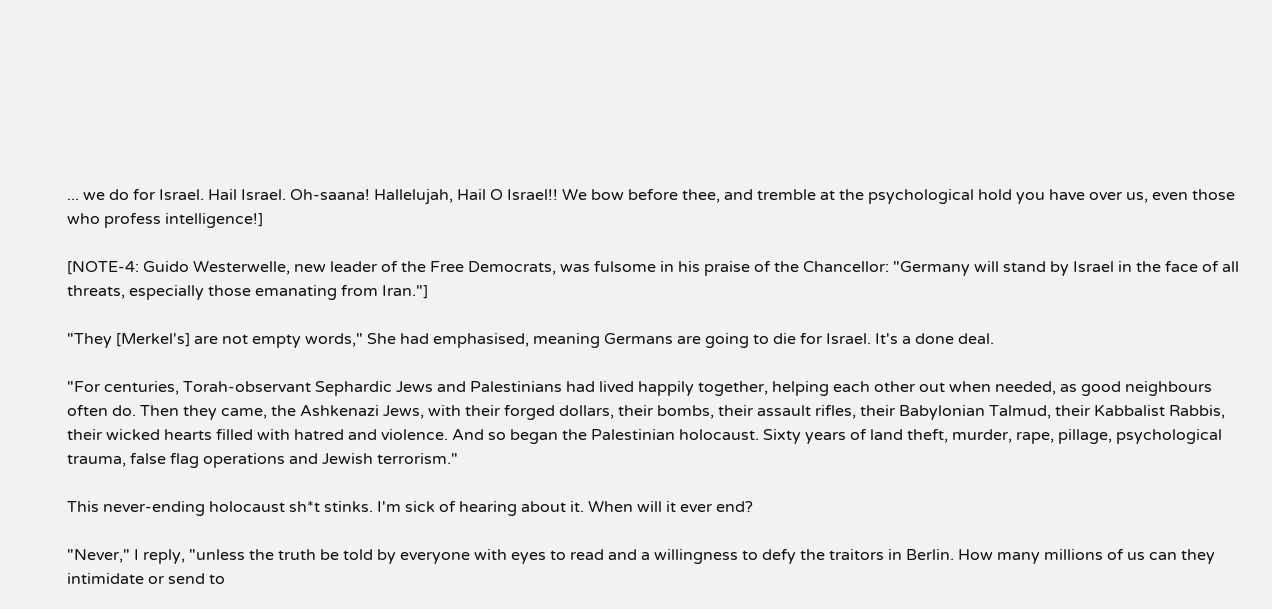... we do for Israel. Hail Israel. Oh-saana! Hallelujah, Hail O Israel!! We bow before thee, and tremble at the psychological hold you have over us, even those who profess intelligence!]

[NOTE-4: Guido Westerwelle, new leader of the Free Democrats, was fulsome in his praise of the Chancellor: "Germany will stand by Israel in the face of all threats, especially those emanating from Iran."]

"They [Merkel's] are not empty words," She had emphasised, meaning Germans are going to die for Israel. It's a done deal.

"For centuries, Torah-observant Sephardic Jews and Palestinians had lived happily together, helping each other out when needed, as good neighbours often do. Then they came, the Ashkenazi Jews, with their forged dollars, their bombs, their assault rifles, their Babylonian Talmud, their Kabbalist Rabbis, their wicked hearts filled with hatred and violence. And so began the Palestinian holocaust. Sixty years of land theft, murder, rape, pillage, psychological trauma, false flag operations and Jewish terrorism."

This never-ending holocaust sh*t stinks. I'm sick of hearing about it. When will it ever end?

"Never," I reply, "unless the truth be told by everyone with eyes to read and a willingness to defy the traitors in Berlin. How many millions of us can they intimidate or send to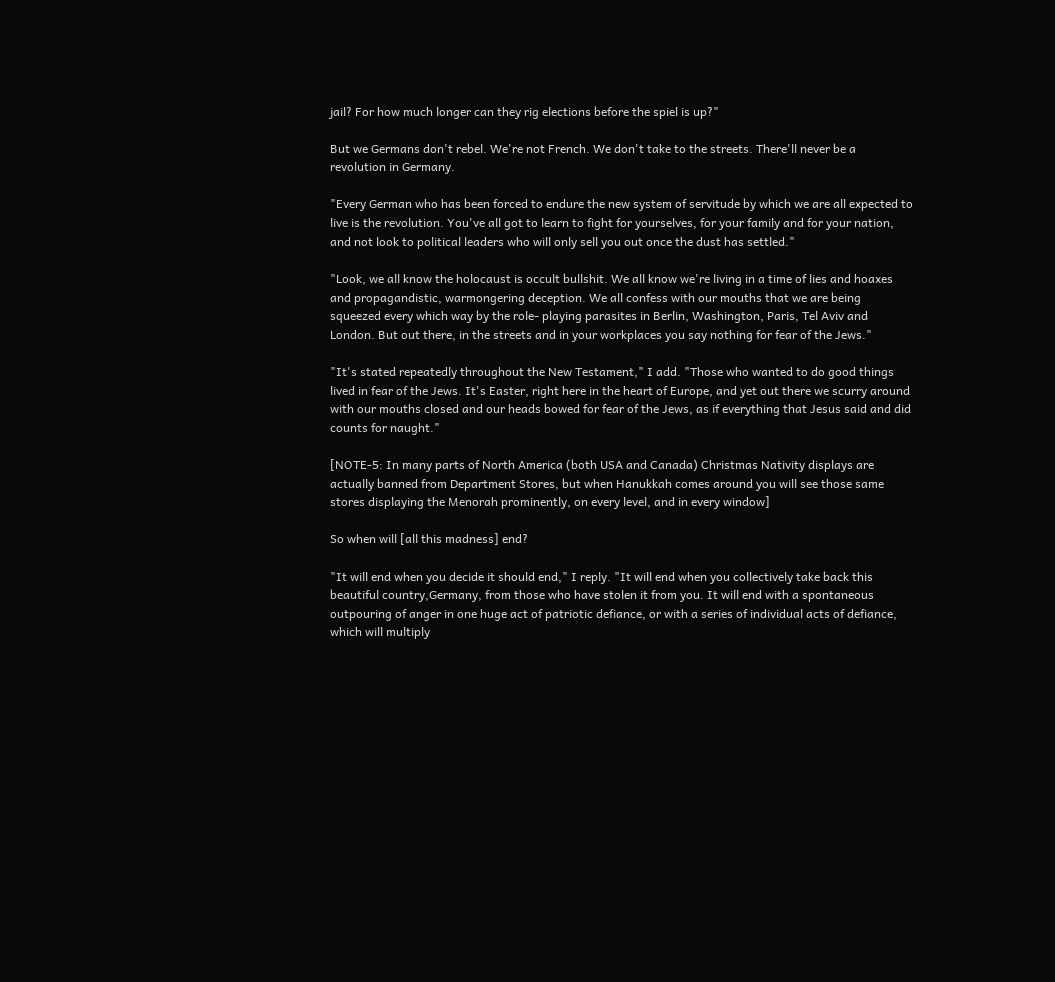jail? For how much longer can they rig elections before the spiel is up?"

But we Germans don't rebel. We're not French. We don't take to the streets. There'll never be a revolution in Germany.

"Every German who has been forced to endure the new system of servitude by which we are all expected to live is the revolution. You've all got to learn to fight for yourselves, for your family and for your nation, and not look to political leaders who will only sell you out once the dust has settled."

"Look, we all know the holocaust is occult bullshit. We all know we're living in a time of lies and hoaxes and propagandistic, warmongering deception. We all confess with our mouths that we are being squeezed every which way by the role- playing parasites in Berlin, Washington, Paris, Tel Aviv and London. But out there, in the streets and in your workplaces you say nothing for fear of the Jews."

"It's stated repeatedly throughout the New Testament," I add. "Those who wanted to do good things lived in fear of the Jews. It's Easter, right here in the heart of Europe, and yet out there we scurry around with our mouths closed and our heads bowed for fear of the Jews, as if everything that Jesus said and did counts for naught."

[NOTE-5: In many parts of North America (both USA and Canada) Christmas Nativity displays are actually banned from Department Stores, but when Hanukkah comes around you will see those same stores displaying the Menorah prominently, on every level, and in every window]

So when will [all this madness] end?

"It will end when you decide it should end," I reply. "It will end when you collectively take back this beautiful country,Germany, from those who have stolen it from you. It will end with a spontaneous outpouring of anger in one huge act of patriotic defiance, or with a series of individual acts of defiance, which will multiply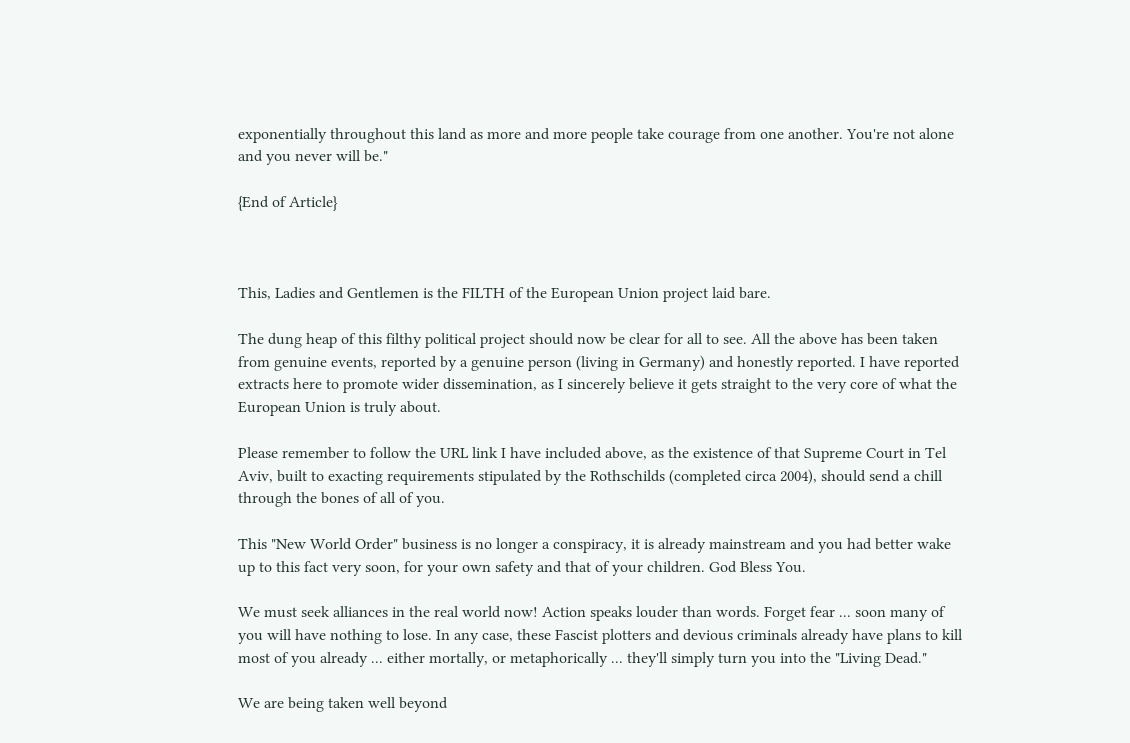exponentially throughout this land as more and more people take courage from one another. You're not alone and you never will be."

{End of Article}



This, Ladies and Gentlemen is the FILTH of the European Union project laid bare.

The dung heap of this filthy political project should now be clear for all to see. All the above has been taken from genuine events, reported by a genuine person (living in Germany) and honestly reported. I have reported extracts here to promote wider dissemination, as I sincerely believe it gets straight to the very core of what the European Union is truly about.

Please remember to follow the URL link I have included above, as the existence of that Supreme Court in Tel Aviv, built to exacting requirements stipulated by the Rothschilds (completed circa 2004), should send a chill through the bones of all of you.

This "New World Order" business is no longer a conspiracy, it is already mainstream and you had better wake up to this fact very soon, for your own safety and that of your children. God Bless You.

We must seek alliances in the real world now! Action speaks louder than words. Forget fear ... soon many of you will have nothing to lose. In any case, these Fascist plotters and devious criminals already have plans to kill most of you already ... either mortally, or metaphorically ... they'll simply turn you into the "Living Dead."

We are being taken well beyond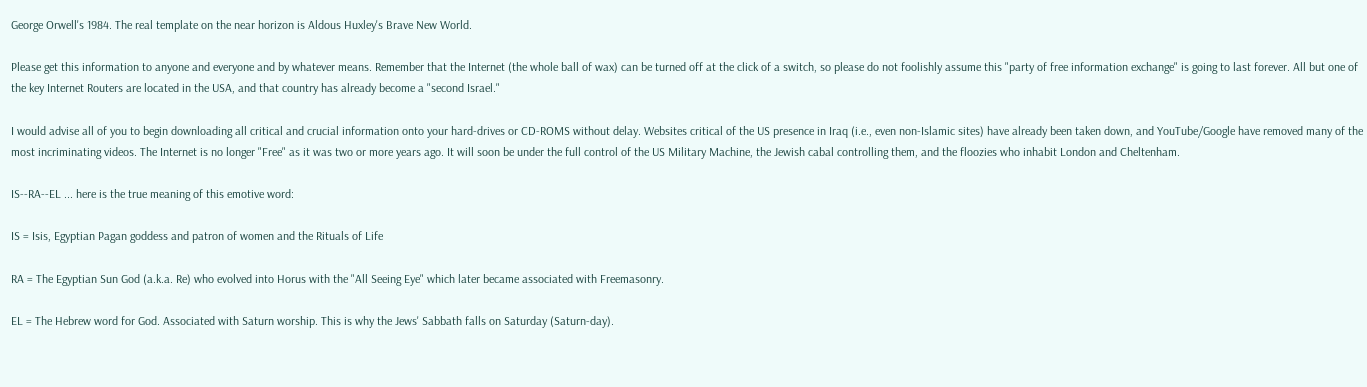George Orwell's 1984. The real template on the near horizon is Aldous Huxley's Brave New World.

Please get this information to anyone and everyone and by whatever means. Remember that the Internet (the whole ball of wax) can be turned off at the click of a switch, so please do not foolishly assume this "party of free information exchange" is going to last forever. All but one of the key Internet Routers are located in the USA, and that country has already become a "second Israel."

I would advise all of you to begin downloading all critical and crucial information onto your hard-drives or CD-ROMS without delay. Websites critical of the US presence in Iraq (i.e., even non-Islamic sites) have already been taken down, and YouTube/Google have removed many of the most incriminating videos. The Internet is no longer "Free" as it was two or more years ago. It will soon be under the full control of the US Military Machine, the Jewish cabal controlling them, and the floozies who inhabit London and Cheltenham.

IS--RA--EL ... here is the true meaning of this emotive word:

IS = Isis, Egyptian Pagan goddess and patron of women and the Rituals of Life

RA = The Egyptian Sun God (a.k.a. Re) who evolved into Horus with the "All Seeing Eye" which later became associated with Freemasonry.

EL = The Hebrew word for God. Associated with Saturn worship. This is why the Jews' Sabbath falls on Saturday (Saturn-day).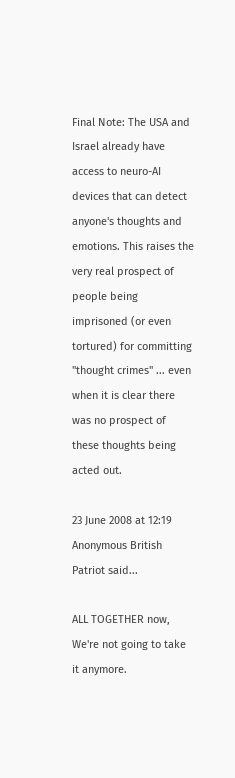Final Note: The USA and Israel already have access to neuro-AI devices that can detect anyone's thoughts and emotions. This raises the very real prospect of people being imprisoned (or even tortured) for committing "thought crimes" ... even when it is clear there was no prospect of these thoughts being acted out.

23 June 2008 at 12:19
Anonymous British Patriot said...

ALL TOGETHER now, We're not going to take it anymore.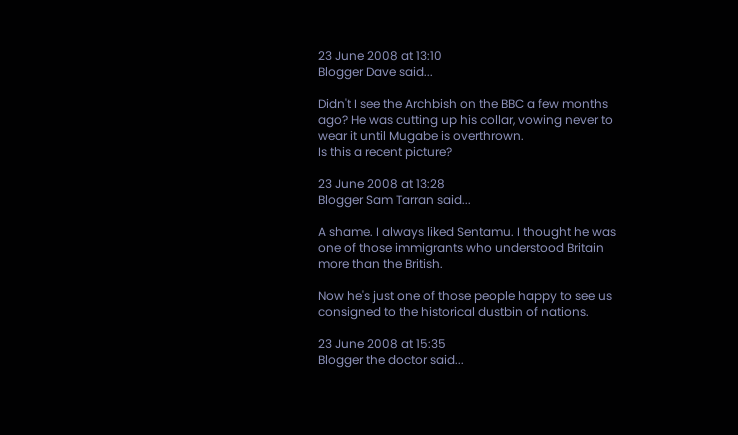23 June 2008 at 13:10
Blogger Dave said...

Didn't I see the Archbish on the BBC a few months ago? He was cutting up his collar, vowing never to wear it until Mugabe is overthrown.
Is this a recent picture?

23 June 2008 at 13:28
Blogger Sam Tarran said...

A shame. I always liked Sentamu. I thought he was one of those immigrants who understood Britain more than the British.

Now he's just one of those people happy to see us consigned to the historical dustbin of nations.

23 June 2008 at 15:35
Blogger the doctor said...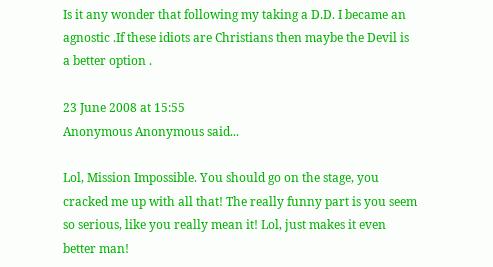Is it any wonder that following my taking a D.D. I became an agnostic .If these idiots are Christians then maybe the Devil is a better option .

23 June 2008 at 15:55
Anonymous Anonymous said...

Lol, Mission Impossible. You should go on the stage, you cracked me up with all that! The really funny part is you seem so serious, like you really mean it! Lol, just makes it even better man!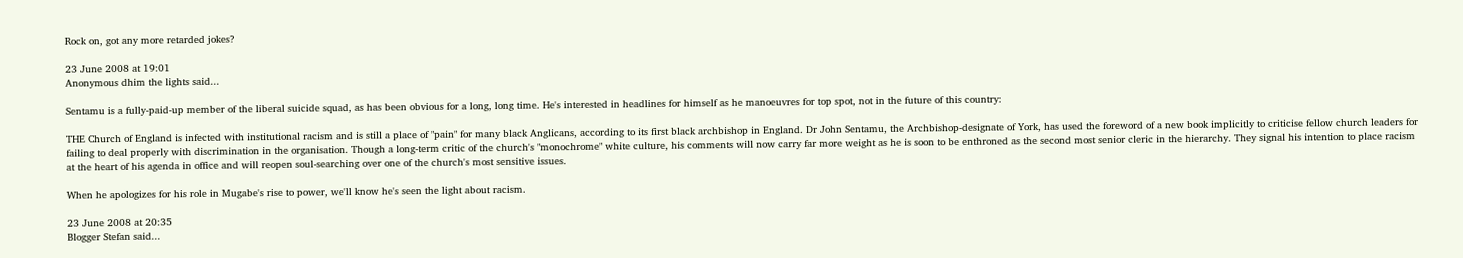Rock on, got any more retarded jokes?

23 June 2008 at 19:01
Anonymous dhim the lights said...

Sentamu is a fully-paid-up member of the liberal suicide squad, as has been obvious for a long, long time. He's interested in headlines for himself as he manoeuvres for top spot, not in the future of this country:

THE Church of England is infected with institutional racism and is still a place of "pain" for many black Anglicans, according to its first black archbishop in England. Dr John Sentamu, the Archbishop-designate of York, has used the foreword of a new book implicitly to criticise fellow church leaders for failing to deal properly with discrimination in the organisation. Though a long-term critic of the church's "monochrome" white culture, his comments will now carry far more weight as he is soon to be enthroned as the second most senior cleric in the hierarchy. They signal his intention to place racism at the heart of his agenda in office and will reopen soul-searching over one of the church's most sensitive issues.

When he apologizes for his role in Mugabe's rise to power, we'll know he's seen the light about racism.

23 June 2008 at 20:35
Blogger Stefan said...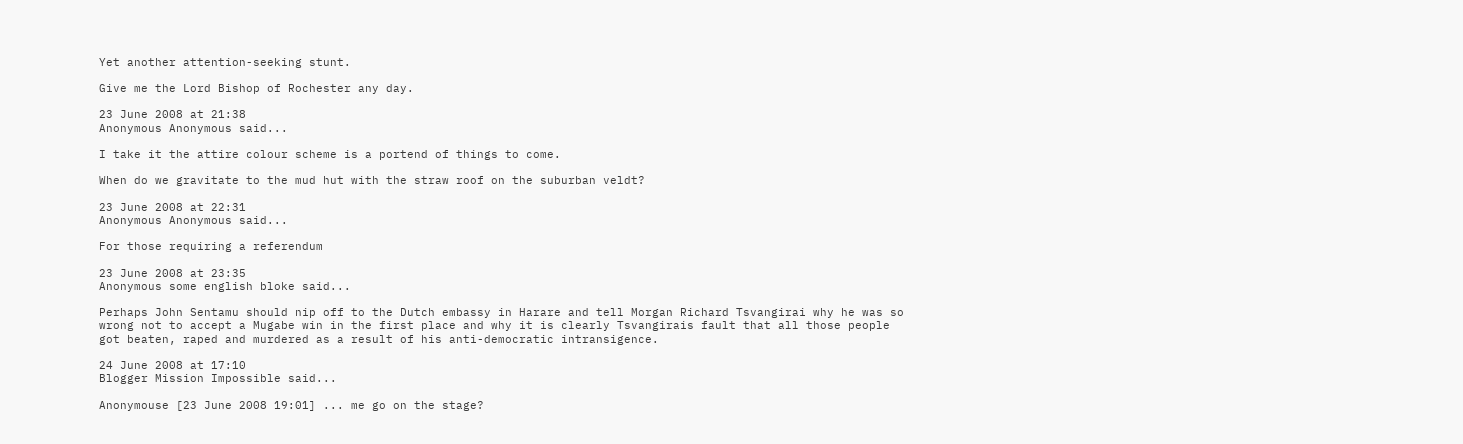Yet another attention-seeking stunt.

Give me the Lord Bishop of Rochester any day.

23 June 2008 at 21:38
Anonymous Anonymous said...

I take it the attire colour scheme is a portend of things to come.

When do we gravitate to the mud hut with the straw roof on the suburban veldt?

23 June 2008 at 22:31
Anonymous Anonymous said...

For those requiring a referendum

23 June 2008 at 23:35
Anonymous some english bloke said...

Perhaps John Sentamu should nip off to the Dutch embassy in Harare and tell Morgan Richard Tsvangirai why he was so wrong not to accept a Mugabe win in the first place and why it is clearly Tsvangirais fault that all those people got beaten, raped and murdered as a result of his anti-democratic intransigence.

24 June 2008 at 17:10
Blogger Mission Impossible said...

Anonymouse [23 June 2008 19:01] ... me go on the stage?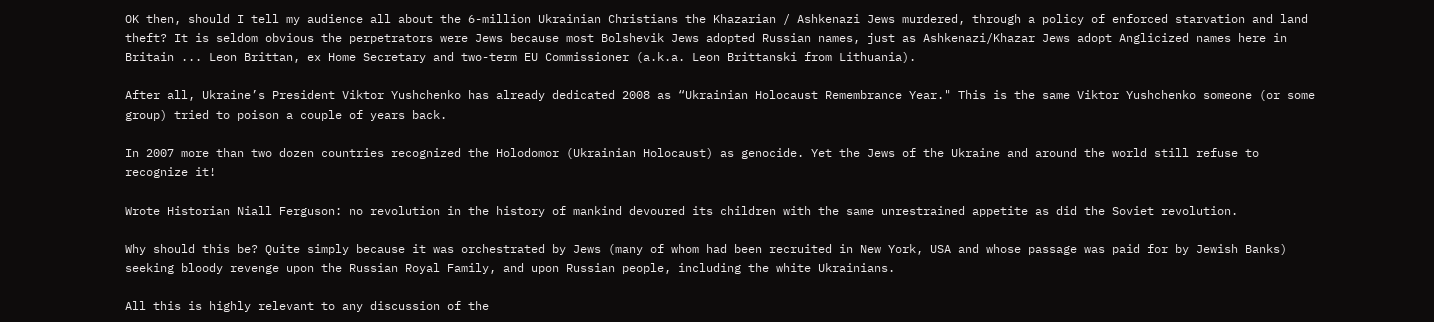OK then, should I tell my audience all about the 6-million Ukrainian Christians the Khazarian / Ashkenazi Jews murdered, through a policy of enforced starvation and land theft? It is seldom obvious the perpetrators were Jews because most Bolshevik Jews adopted Russian names, just as Ashkenazi/Khazar Jews adopt Anglicized names here in Britain ... Leon Brittan, ex Home Secretary and two-term EU Commissioner (a.k.a. Leon Brittanski from Lithuania).

After all, Ukraine’s President Viktor Yushchenko has already dedicated 2008 as “Ukrainian Holocaust Remembrance Year." This is the same Viktor Yushchenko someone (or some group) tried to poison a couple of years back.

In 2007 more than two dozen countries recognized the Holodomor (Ukrainian Holocaust) as genocide. Yet the Jews of the Ukraine and around the world still refuse to recognize it!

Wrote Historian Niall Ferguson: no revolution in the history of mankind devoured its children with the same unrestrained appetite as did the Soviet revolution.

Why should this be? Quite simply because it was orchestrated by Jews (many of whom had been recruited in New York, USA and whose passage was paid for by Jewish Banks) seeking bloody revenge upon the Russian Royal Family, and upon Russian people, including the white Ukrainians.

All this is highly relevant to any discussion of the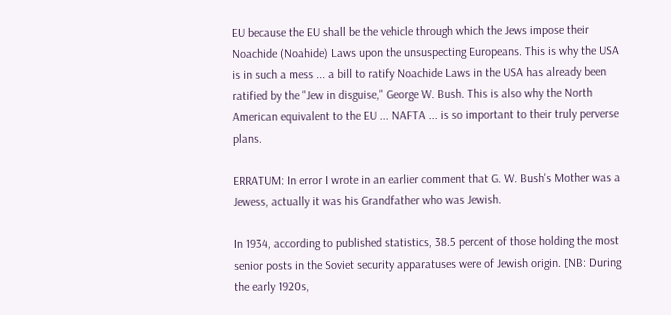EU because the EU shall be the vehicle through which the Jews impose their Noachide (Noahide) Laws upon the unsuspecting Europeans. This is why the USA is in such a mess ... a bill to ratify Noachide Laws in the USA has already been ratified by the "Jew in disguise," George W. Bush. This is also why the North American equivalent to the EU ... NAFTA ... is so important to their truly perverse plans.

ERRATUM: In error I wrote in an earlier comment that G. W. Bush's Mother was a Jewess, actually it was his Grandfather who was Jewish.

In 1934, according to published statistics, 38.5 percent of those holding the most senior posts in the Soviet security apparatuses were of Jewish origin. [NB: During the early 1920s,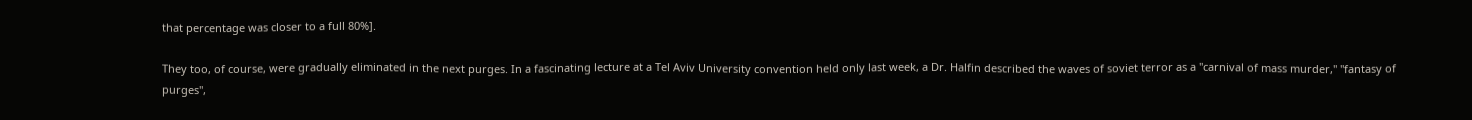that percentage was closer to a full 80%].

They too, of course, were gradually eliminated in the next purges. In a fascinating lecture at a Tel Aviv University convention held only last week, a Dr. Halfin described the waves of soviet terror as a "carnival of mass murder," "fantasy of purges",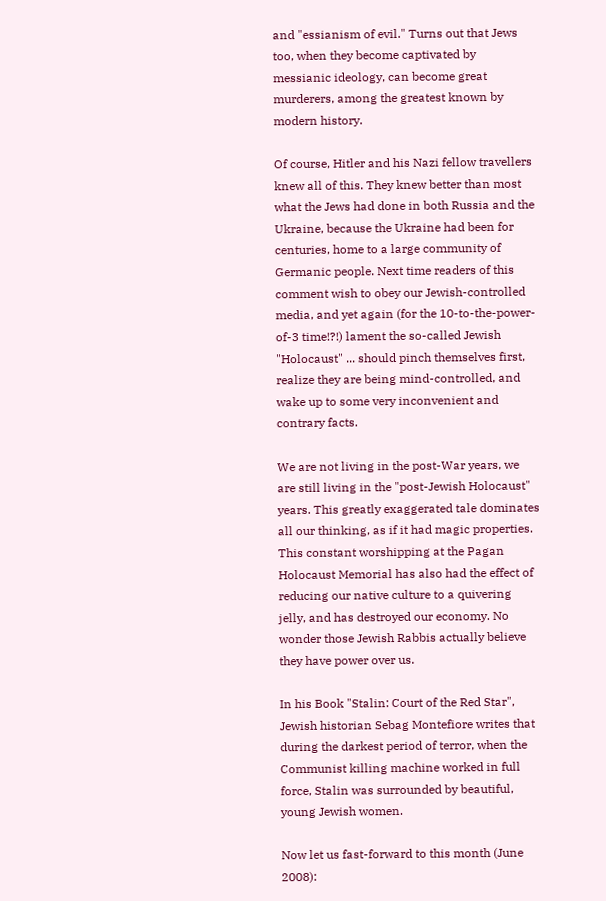and "essianism of evil." Turns out that Jews too, when they become captivated by messianic ideology, can become great murderers, among the greatest known by modern history.

Of course, Hitler and his Nazi fellow travellers knew all of this. They knew better than most what the Jews had done in both Russia and the Ukraine, because the Ukraine had been for centuries, home to a large community of Germanic people. Next time readers of this comment wish to obey our Jewish-controlled media, and yet again (for the 10-to-the-power-of-3 time!?!) lament the so-called Jewish "Holocaust" ... should pinch themselves first, realize they are being mind-controlled, and wake up to some very inconvenient and contrary facts.

We are not living in the post-War years, we are still living in the "post-Jewish Holocaust" years. This greatly exaggerated tale dominates all our thinking, as if it had magic properties. This constant worshipping at the Pagan Holocaust Memorial has also had the effect of reducing our native culture to a quivering jelly, and has destroyed our economy. No wonder those Jewish Rabbis actually believe they have power over us.

In his Book "Stalin: Court of the Red Star", Jewish historian Sebag Montefiore writes that during the darkest period of terror, when the Communist killing machine worked in full force, Stalin was surrounded by beautiful, young Jewish women.

Now let us fast-forward to this month (June 2008):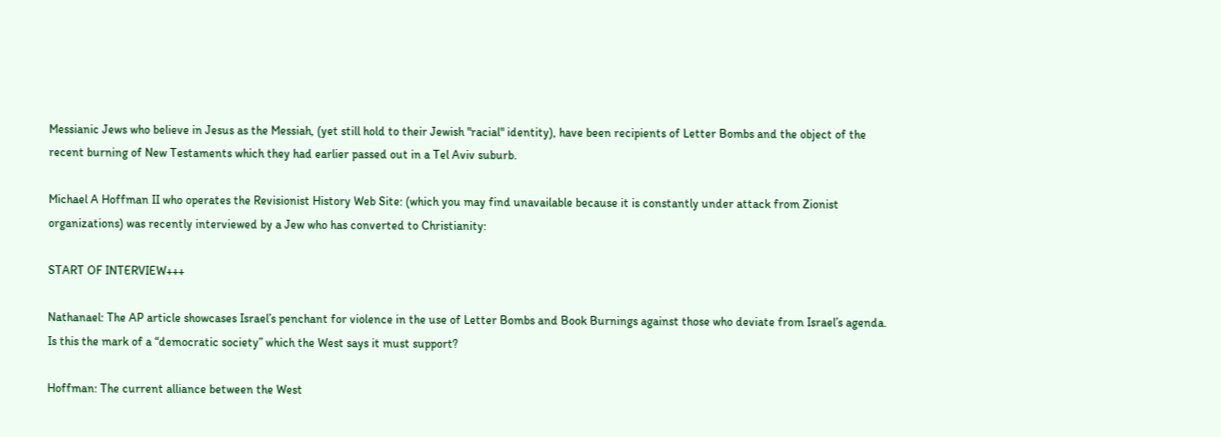Messianic Jews who believe in Jesus as the Messiah, (yet still hold to their Jewish "racial" identity), have been recipients of Letter Bombs and the object of the recent burning of New Testaments which they had earlier passed out in a Tel Aviv suburb.

Michael A Hoffman II who operates the Revisionist History Web Site: (which you may find unavailable because it is constantly under attack from Zionist organizations) was recently interviewed by a Jew who has converted to Christianity:

START OF INTERVIEW+++

Nathanael: The AP article showcases Israel’s penchant for violence in the use of Letter Bombs and Book Burnings against those who deviate from Israel’s agenda. Is this the mark of a “democratic society” which the West says it must support?

Hoffman: The current alliance between the West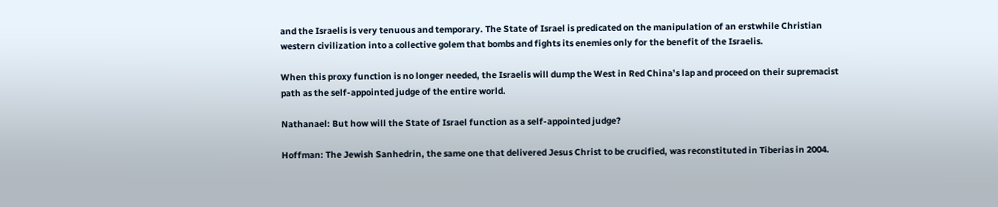and the Israelis is very tenuous and temporary. The State of Israel is predicated on the manipulation of an erstwhile Christian western civilization into a collective golem that bombs and fights its enemies only for the benefit of the Israelis.

When this proxy function is no longer needed, the Israelis will dump the West in Red China’s lap and proceed on their supremacist path as the self-appointed judge of the entire world.

Nathanael: But how will the State of Israel function as a self-appointed judge?

Hoffman: The Jewish Sanhedrin, the same one that delivered Jesus Christ to be crucified, was reconstituted in Tiberias in 2004.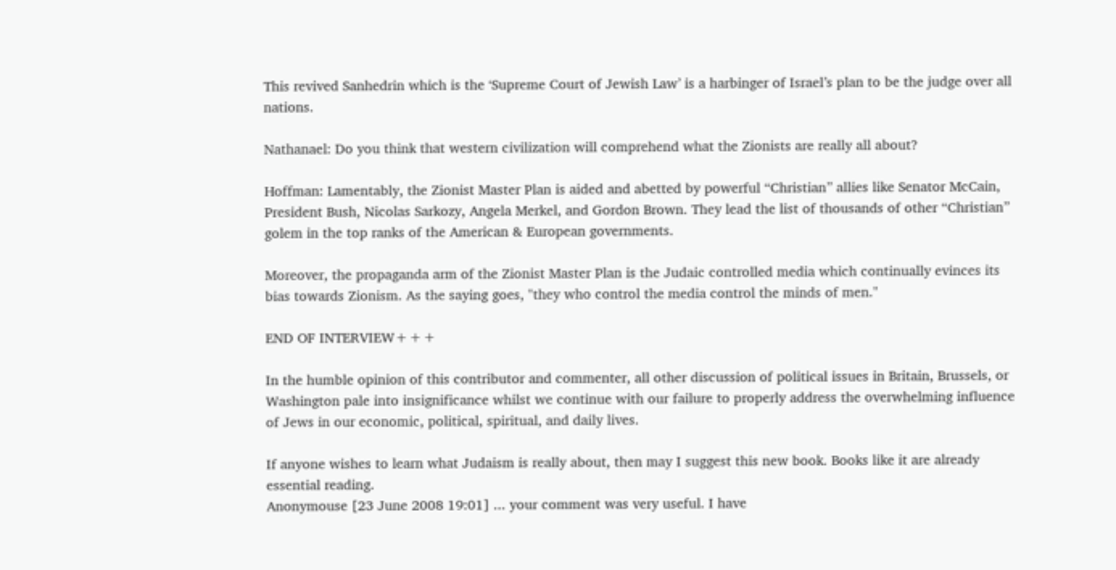This revived Sanhedrin which is the ‘Supreme Court of Jewish Law’ is a harbinger of Israel’s plan to be the judge over all nations.

Nathanael: Do you think that western civilization will comprehend what the Zionists are really all about?

Hoffman: Lamentably, the Zionist Master Plan is aided and abetted by powerful “Christian” allies like Senator McCain, President Bush, Nicolas Sarkozy, Angela Merkel, and Gordon Brown. They lead the list of thousands of other “Christian” golem in the top ranks of the American & European governments.

Moreover, the propaganda arm of the Zionist Master Plan is the Judaic controlled media which continually evinces its bias towards Zionism. As the saying goes, "they who control the media control the minds of men."

END OF INTERVIEW+++

In the humble opinion of this contributor and commenter, all other discussion of political issues in Britain, Brussels, or Washington pale into insignificance whilst we continue with our failure to properly address the overwhelming influence of Jews in our economic, political, spiritual, and daily lives.

If anyone wishes to learn what Judaism is really about, then may I suggest this new book. Books like it are already essential reading.
Anonymouse [23 June 2008 19:01] ... your comment was very useful. I have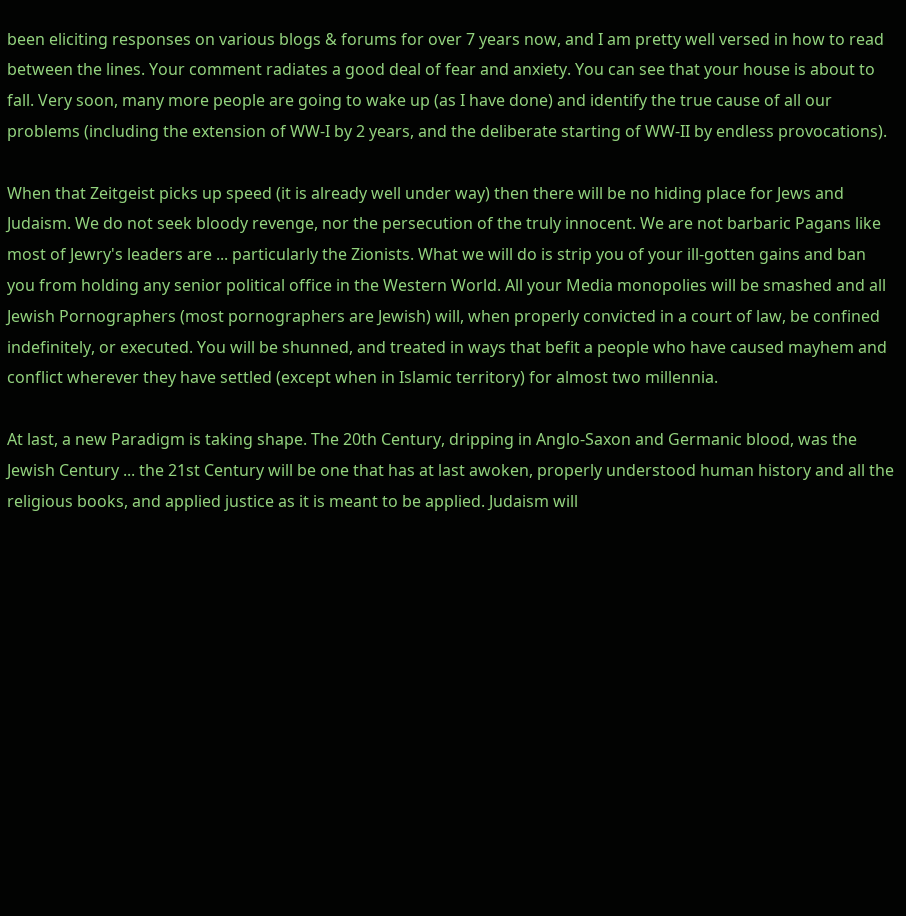been eliciting responses on various blogs & forums for over 7 years now, and I am pretty well versed in how to read between the lines. Your comment radiates a good deal of fear and anxiety. You can see that your house is about to fall. Very soon, many more people are going to wake up (as I have done) and identify the true cause of all our problems (including the extension of WW-I by 2 years, and the deliberate starting of WW-II by endless provocations).

When that Zeitgeist picks up speed (it is already well under way) then there will be no hiding place for Jews and Judaism. We do not seek bloody revenge, nor the persecution of the truly innocent. We are not barbaric Pagans like most of Jewry's leaders are ... particularly the Zionists. What we will do is strip you of your ill-gotten gains and ban you from holding any senior political office in the Western World. All your Media monopolies will be smashed and all Jewish Pornographers (most pornographers are Jewish) will, when properly convicted in a court of law, be confined indefinitely, or executed. You will be shunned, and treated in ways that befit a people who have caused mayhem and conflict wherever they have settled (except when in Islamic territory) for almost two millennia.

At last, a new Paradigm is taking shape. The 20th Century, dripping in Anglo-Saxon and Germanic blood, was the Jewish Century ... the 21st Century will be one that has at last awoken, properly understood human history and all the religious books, and applied justice as it is meant to be applied. Judaism will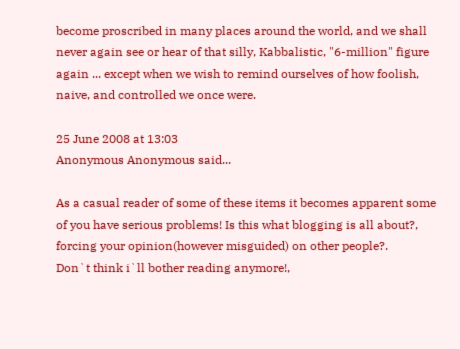become proscribed in many places around the world, and we shall never again see or hear of that silly, Kabbalistic, "6-million" figure again ... except when we wish to remind ourselves of how foolish, naive, and controlled we once were.

25 June 2008 at 13:03
Anonymous Anonymous said...

As a casual reader of some of these items it becomes apparent some of you have serious problems! Is this what blogging is all about?, forcing your opinion(however misguided) on other people?.
Don`t think i`ll bother reading anymore!,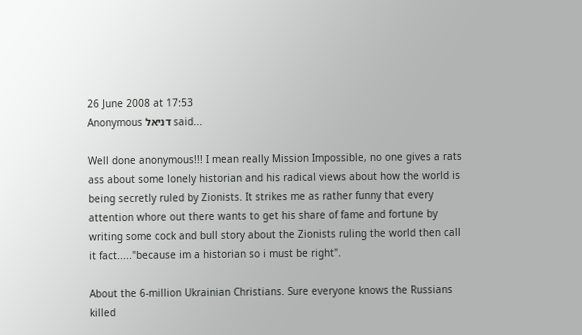26 June 2008 at 17:53
Anonymous דניאל said...

Well done anonymous!!! I mean really Mission Impossible, no one gives a rats ass about some lonely historian and his radical views about how the world is being secretly ruled by Zionists. It strikes me as rather funny that every attention whore out there wants to get his share of fame and fortune by writing some cock and bull story about the Zionists ruling the world then call it fact....."because im a historian so i must be right".

About the 6-million Ukrainian Christians. Sure everyone knows the Russians killed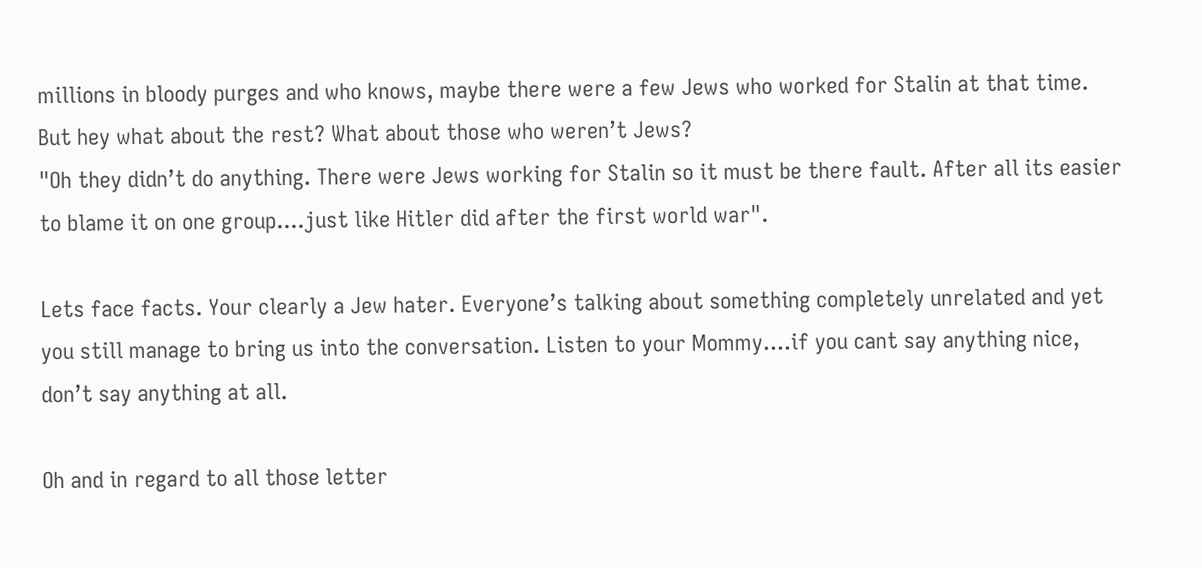millions in bloody purges and who knows, maybe there were a few Jews who worked for Stalin at that time. But hey what about the rest? What about those who weren’t Jews?
"Oh they didn’t do anything. There were Jews working for Stalin so it must be there fault. After all its easier to blame it on one group....just like Hitler did after the first world war".

Lets face facts. Your clearly a Jew hater. Everyone’s talking about something completely unrelated and yet you still manage to bring us into the conversation. Listen to your Mommy....if you cant say anything nice, don’t say anything at all.

Oh and in regard to all those letter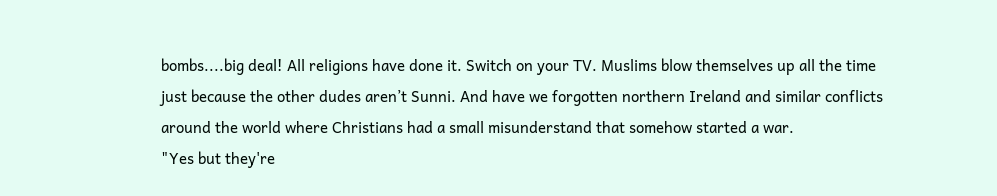bombs....big deal! All religions have done it. Switch on your TV. Muslims blow themselves up all the time just because the other dudes aren’t Sunni. And have we forgotten northern Ireland and similar conflicts around the world where Christians had a small misunderstand that somehow started a war.
"Yes but they're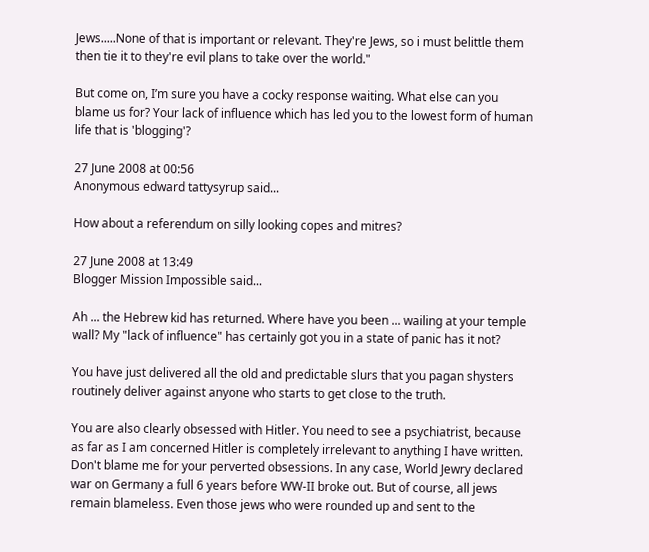Jews.....None of that is important or relevant. They're Jews, so i must belittle them then tie it to they're evil plans to take over the world."

But come on, I’m sure you have a cocky response waiting. What else can you blame us for? Your lack of influence which has led you to the lowest form of human life that is 'blogging'?

27 June 2008 at 00:56
Anonymous edward tattysyrup said...

How about a referendum on silly looking copes and mitres?

27 June 2008 at 13:49
Blogger Mission Impossible said...

Ah ... the Hebrew kid has returned. Where have you been ... wailing at your temple wall? My "lack of influence" has certainly got you in a state of panic has it not?

You have just delivered all the old and predictable slurs that you pagan shysters routinely deliver against anyone who starts to get close to the truth.

You are also clearly obsessed with Hitler. You need to see a psychiatrist, because as far as I am concerned Hitler is completely irrelevant to anything I have written. Don't blame me for your perverted obsessions. In any case, World Jewry declared war on Germany a full 6 years before WW-II broke out. But of course, all jews remain blameless. Even those jews who were rounded up and sent to the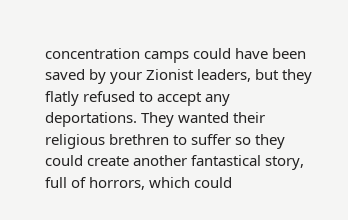concentration camps could have been saved by your Zionist leaders, but they flatly refused to accept any deportations. They wanted their religious brethren to suffer so they could create another fantastical story, full of horrors, which could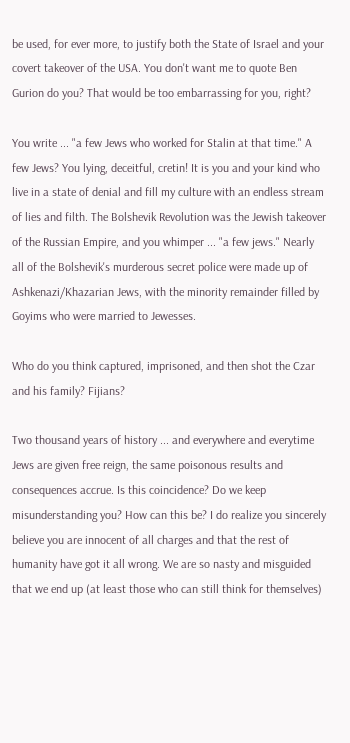be used, for ever more, to justify both the State of Israel and your covert takeover of the USA. You don't want me to quote Ben Gurion do you? That would be too embarrassing for you, right?

You write ... "a few Jews who worked for Stalin at that time." A few Jews? You lying, deceitful, cretin! It is you and your kind who live in a state of denial and fill my culture with an endless stream of lies and filth. The Bolshevik Revolution was the Jewish takeover of the Russian Empire, and you whimper ... "a few jews." Nearly all of the Bolshevik's murderous secret police were made up of Ashkenazi/Khazarian Jews, with the minority remainder filled by Goyims who were married to Jewesses.

Who do you think captured, imprisoned, and then shot the Czar and his family? Fijians?

Two thousand years of history ... and everywhere and everytime Jews are given free reign, the same poisonous results and consequences accrue. Is this coincidence? Do we keep misunderstanding you? How can this be? I do realize you sincerely believe you are innocent of all charges and that the rest of humanity have got it all wrong. We are so nasty and misguided that we end up (at least those who can still think for themselves)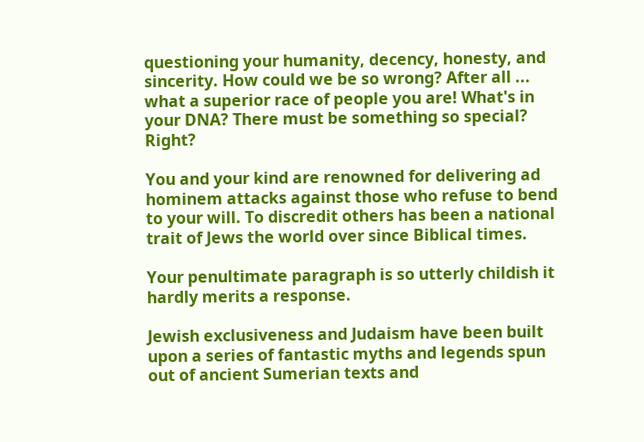questioning your humanity, decency, honesty, and sincerity. How could we be so wrong? After all ... what a superior race of people you are! What's in your DNA? There must be something so special? Right?

You and your kind are renowned for delivering ad hominem attacks against those who refuse to bend to your will. To discredit others has been a national trait of Jews the world over since Biblical times.

Your penultimate paragraph is so utterly childish it hardly merits a response.

Jewish exclusiveness and Judaism have been built upon a series of fantastic myths and legends spun out of ancient Sumerian texts and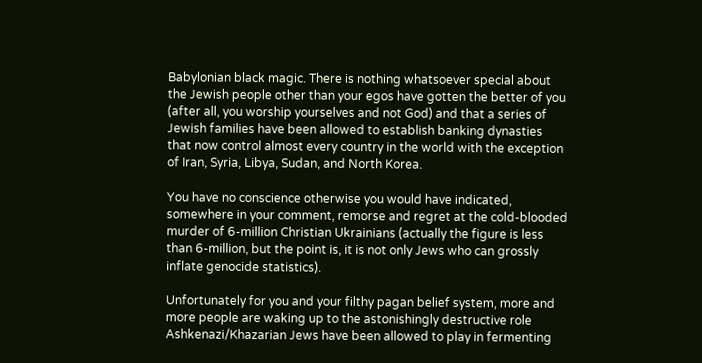Babylonian black magic. There is nothing whatsoever special about the Jewish people other than your egos have gotten the better of you (after all, you worship yourselves and not God) and that a series of Jewish families have been allowed to establish banking dynasties that now control almost every country in the world with the exception of Iran, Syria, Libya, Sudan, and North Korea.

You have no conscience otherwise you would have indicated, somewhere in your comment, remorse and regret at the cold-blooded murder of 6-million Christian Ukrainians (actually the figure is less than 6-million, but the point is, it is not only Jews who can grossly inflate genocide statistics).

Unfortunately for you and your filthy pagan belief system, more and more people are waking up to the astonishingly destructive role Ashkenazi/Khazarian Jews have been allowed to play in fermenting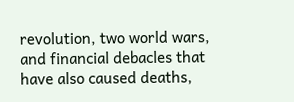revolution, two world wars, and financial debacles that have also caused deaths,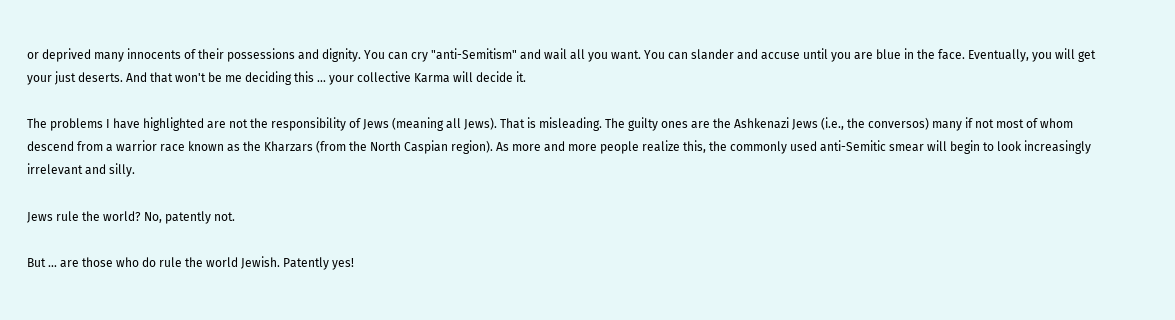or deprived many innocents of their possessions and dignity. You can cry "anti-Semitism" and wail all you want. You can slander and accuse until you are blue in the face. Eventually, you will get your just deserts. And that won't be me deciding this ... your collective Karma will decide it.

The problems I have highlighted are not the responsibility of Jews (meaning all Jews). That is misleading. The guilty ones are the Ashkenazi Jews (i.e., the conversos) many if not most of whom descend from a warrior race known as the Kharzars (from the North Caspian region). As more and more people realize this, the commonly used anti-Semitic smear will begin to look increasingly irrelevant and silly.

Jews rule the world? No, patently not.

But ... are those who do rule the world Jewish. Patently yes!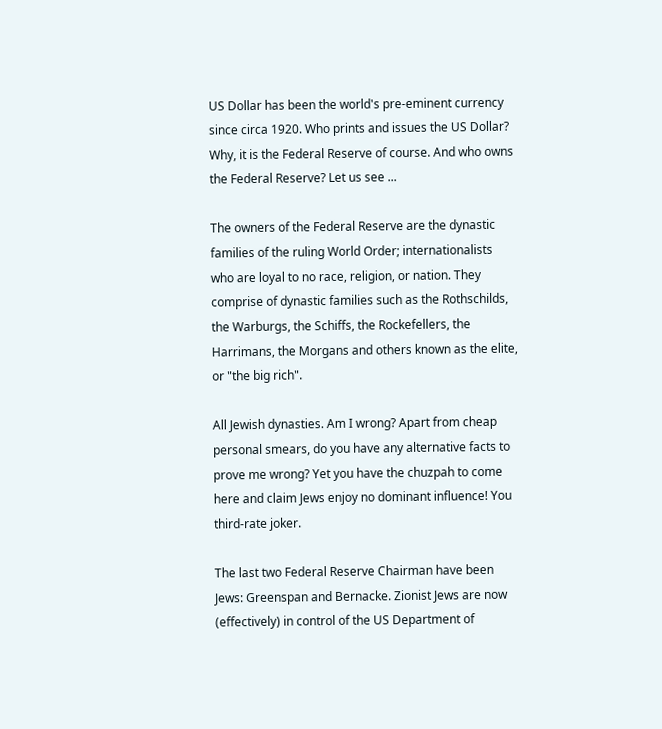US Dollar has been the world's pre-eminent currency since circa 1920. Who prints and issues the US Dollar? Why, it is the Federal Reserve of course. And who owns the Federal Reserve? Let us see ...

The owners of the Federal Reserve are the dynastic families of the ruling World Order; internationalists who are loyal to no race, religion, or nation. They comprise of dynastic families such as the Rothschilds, the Warburgs, the Schiffs, the Rockefellers, the Harrimans, the Morgans and others known as the elite, or "the big rich".

All Jewish dynasties. Am I wrong? Apart from cheap personal smears, do you have any alternative facts to prove me wrong? Yet you have the chuzpah to come here and claim Jews enjoy no dominant influence! You third-rate joker.

The last two Federal Reserve Chairman have been Jews: Greenspan and Bernacke. Zionist Jews are now (effectively) in control of the US Department of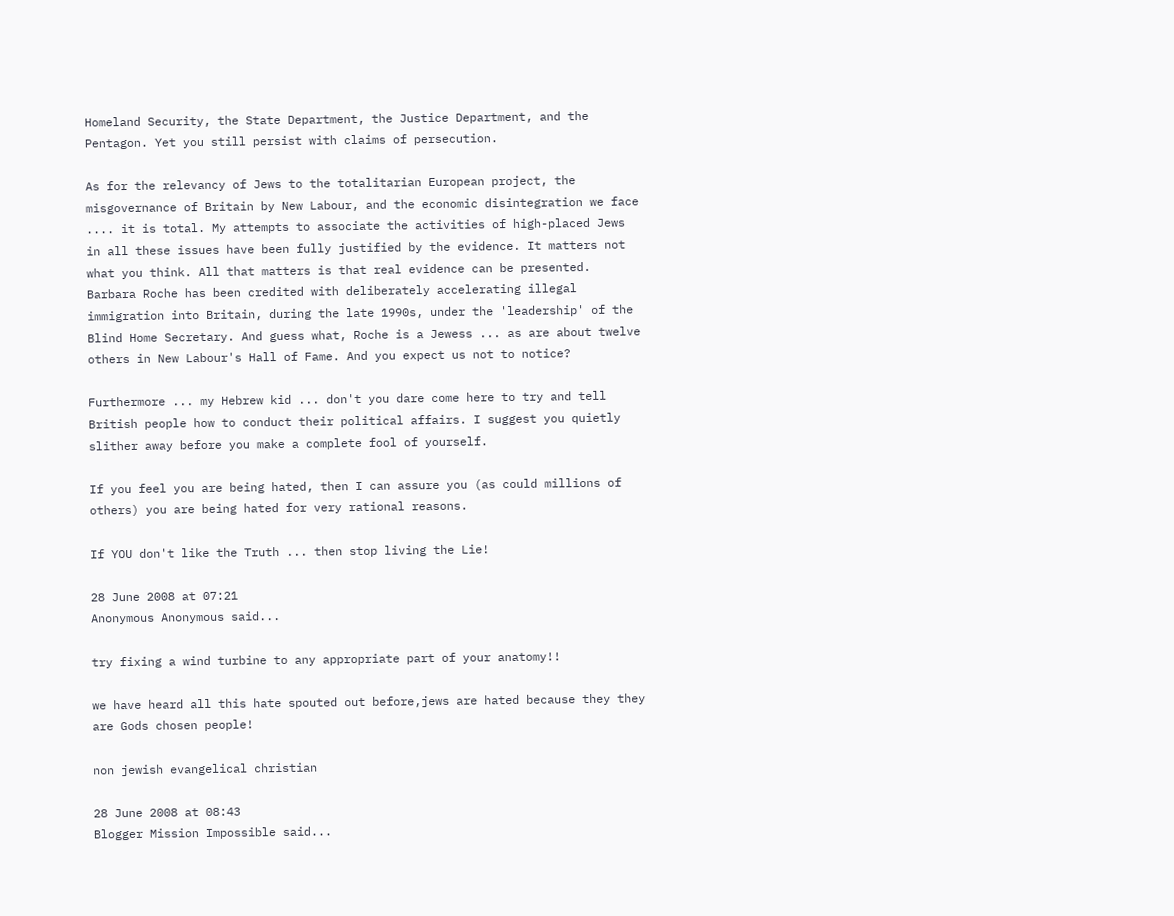Homeland Security, the State Department, the Justice Department, and the Pentagon. Yet you still persist with claims of persecution.

As for the relevancy of Jews to the totalitarian European project, the misgovernance of Britain by New Labour, and the economic disintegration we face .... it is total. My attempts to associate the activities of high-placed Jews in all these issues have been fully justified by the evidence. It matters not what you think. All that matters is that real evidence can be presented. Barbara Roche has been credited with deliberately accelerating illegal immigration into Britain, during the late 1990s, under the 'leadership' of the Blind Home Secretary. And guess what, Roche is a Jewess ... as are about twelve others in New Labour's Hall of Fame. And you expect us not to notice?

Furthermore ... my Hebrew kid ... don't you dare come here to try and tell British people how to conduct their political affairs. I suggest you quietly slither away before you make a complete fool of yourself.

If you feel you are being hated, then I can assure you (as could millions of others) you are being hated for very rational reasons.

If YOU don't like the Truth ... then stop living the Lie!

28 June 2008 at 07:21
Anonymous Anonymous said...

try fixing a wind turbine to any appropriate part of your anatomy!!

we have heard all this hate spouted out before,jews are hated because they they are Gods chosen people!

non jewish evangelical christian

28 June 2008 at 08:43
Blogger Mission Impossible said...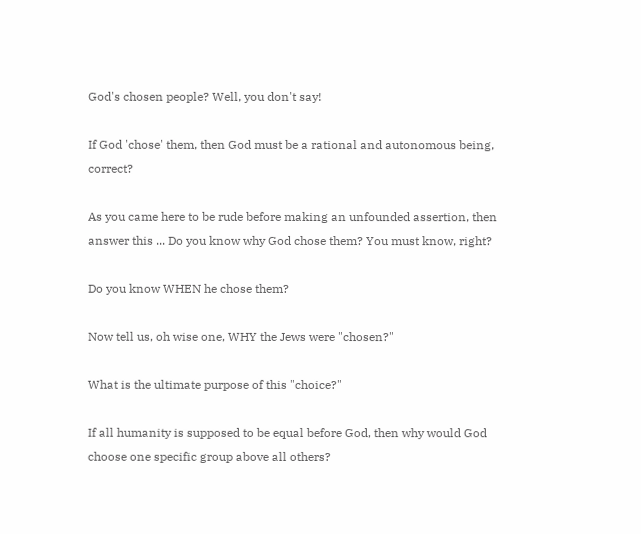God's chosen people? Well, you don't say!

If God 'chose' them, then God must be a rational and autonomous being, correct?

As you came here to be rude before making an unfounded assertion, then answer this ... Do you know why God chose them? You must know, right?

Do you know WHEN he chose them?

Now tell us, oh wise one, WHY the Jews were "chosen?"

What is the ultimate purpose of this "choice?"

If all humanity is supposed to be equal before God, then why would God choose one specific group above all others?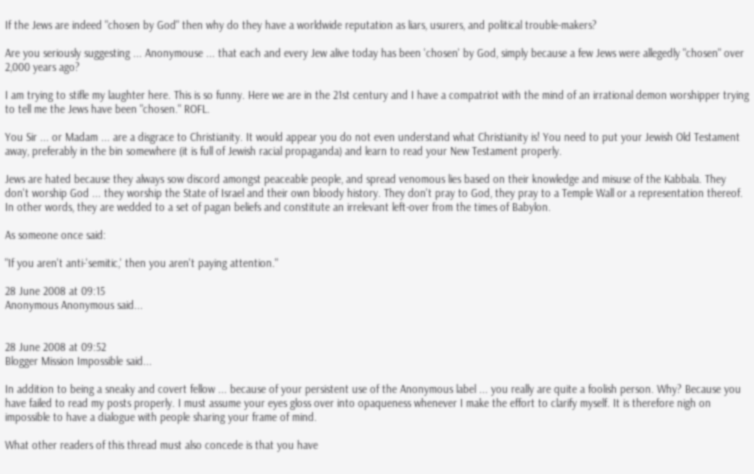If the Jews are indeed "chosen by God" then why do they have a worldwide reputation as liars, usurers, and political trouble-makers?

Are you seriously suggesting ... Anonymouse ... that each and every Jew alive today has been 'chosen' by God, simply because a few Jews were allegedly "chosen" over 2,000 years ago?

I am trying to stifle my laughter here. This is so funny. Here we are in the 21st century and I have a compatriot with the mind of an irrational demon worshipper trying to tell me the Jews have been "chosen." ROFL.

You Sir ... or Madam ... are a disgrace to Christianity. It would appear you do not even understand what Christianity is! You need to put your Jewish Old Testament away, preferably in the bin somewhere (it is full of Jewish racial propaganda) and learn to read your New Testament properly.

Jews are hated because they always sow discord amongst peaceable people, and spread venomous lies based on their knowledge and misuse of the Kabbala. They don't worship God ... they worship the State of Israel and their own bloody history. They don't pray to God, they pray to a Temple Wall or a representation thereof. In other words, they are wedded to a set of pagan beliefs and constitute an irrelevant left-over from the times of Babylon.

As someone once said:

"If you aren't anti-'semitic,' then you aren't paying attention."

28 June 2008 at 09:15
Anonymous Anonymous said...


28 June 2008 at 09:52
Blogger Mission Impossible said...

In addition to being a sneaky and covert fellow ... because of your persistent use of the Anonymous label ... you really are quite a foolish person. Why? Because you have failed to read my posts properly. I must assume your eyes gloss over into opaqueness whenever I make the effort to clarify myself. It is therefore nigh on impossible to have a dialogue with people sharing your frame of mind.

What other readers of this thread must also concede is that you have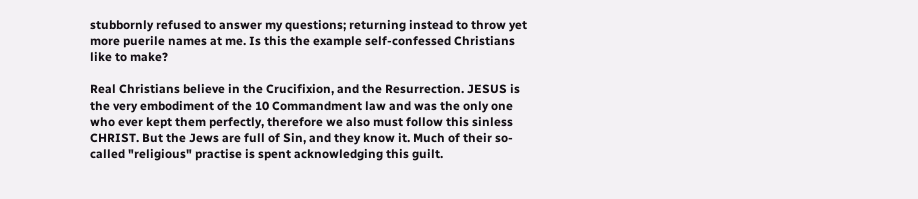stubbornly refused to answer my questions; returning instead to throw yet more puerile names at me. Is this the example self-confessed Christians like to make?

Real Christians believe in the Crucifixion, and the Resurrection. JESUS is the very embodiment of the 10 Commandment law and was the only one who ever kept them perfectly, therefore we also must follow this sinless CHRIST. But the Jews are full of Sin, and they know it. Much of their so-called "religious" practise is spent acknowledging this guilt.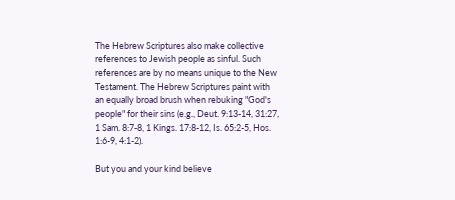The Hebrew Scriptures also make collective references to Jewish people as sinful. Such references are by no means unique to the New Testament. The Hebrew Scriptures paint with an equally broad brush when rebuking "God's people" for their sins (e.g., Deut. 9:13-14, 31:27, 1 Sam. 8:7-8, 1 Kings. 17:8-12, Is. 65:2-5, Hos. 1:6-9, 4:1-2).

But you and your kind believe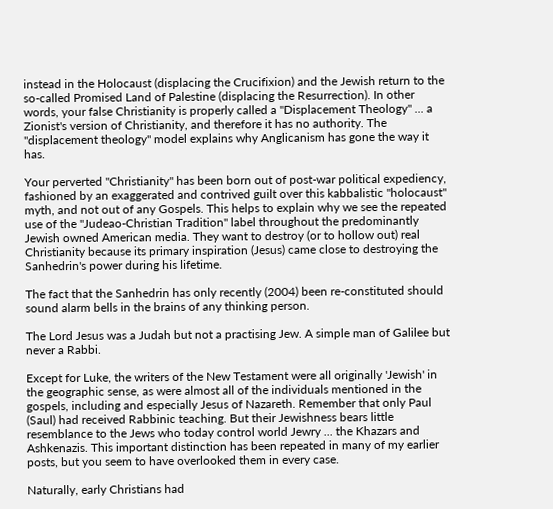instead in the Holocaust (displacing the Crucifixion) and the Jewish return to the so-called Promised Land of Palestine (displacing the Resurrection). In other words, your false Christianity is properly called a "Displacement Theology" ... a Zionist's version of Christianity, and therefore it has no authority. The "displacement theology" model explains why Anglicanism has gone the way it has.

Your perverted "Christianity" has been born out of post-war political expediency, fashioned by an exaggerated and contrived guilt over this kabbalistic "holocaust" myth, and not out of any Gospels. This helps to explain why we see the repeated use of the "Judeao-Christian Tradition" label throughout the predominantly Jewish owned American media. They want to destroy (or to hollow out) real Christianity because its primary inspiration (Jesus) came close to destroying the Sanhedrin's power during his lifetime.

The fact that the Sanhedrin has only recently (2004) been re-constituted should sound alarm bells in the brains of any thinking person.

The Lord Jesus was a Judah but not a practising Jew. A simple man of Galilee but never a Rabbi.

Except for Luke, the writers of the New Testament were all originally 'Jewish' in the geographic sense, as were almost all of the individuals mentioned in the gospels, including and especially Jesus of Nazareth. Remember that only Paul (Saul) had received Rabbinic teaching. But their Jewishness bears little resemblance to the Jews who today control world Jewry ... the Khazars and Ashkenazis. This important distinction has been repeated in many of my earlier posts, but you seem to have overlooked them in every case.

Naturally, early Christians had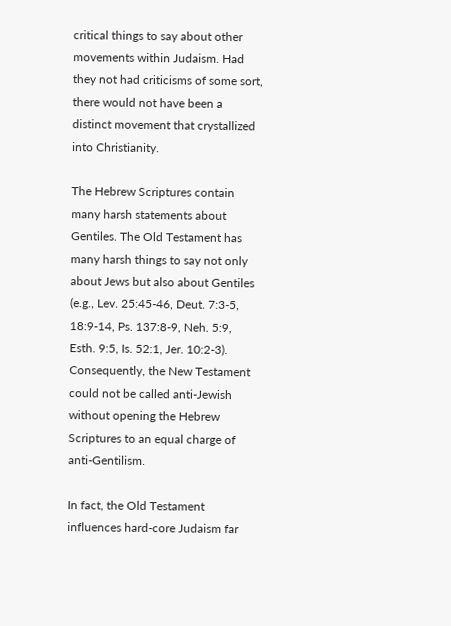critical things to say about other movements within Judaism. Had they not had criticisms of some sort, there would not have been a distinct movement that crystallized into Christianity.

The Hebrew Scriptures contain many harsh statements about Gentiles. The Old Testament has many harsh things to say not only about Jews but also about Gentiles (e.g., Lev. 25:45-46, Deut. 7:3-5, 18:9-14, Ps. 137:8-9, Neh. 5:9, Esth. 9:5, Is. 52:1, Jer. 10:2-3). Consequently, the New Testament could not be called anti-Jewish without opening the Hebrew Scriptures to an equal charge of anti-Gentilism.

In fact, the Old Testament influences hard-core Judaism far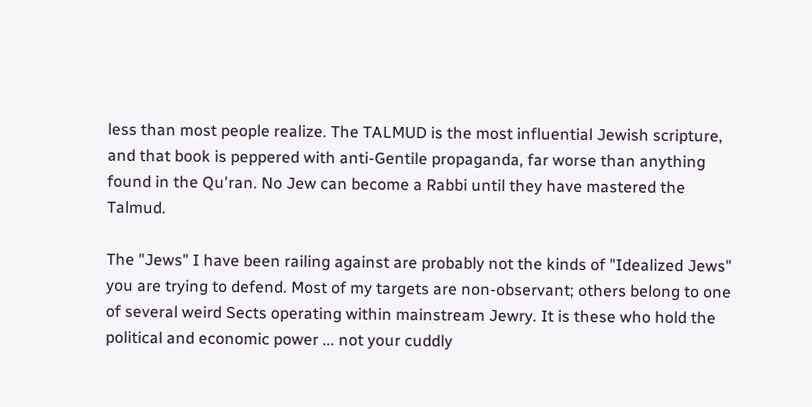less than most people realize. The TALMUD is the most influential Jewish scripture, and that book is peppered with anti-Gentile propaganda, far worse than anything found in the Qu'ran. No Jew can become a Rabbi until they have mastered the Talmud.

The "Jews" I have been railing against are probably not the kinds of "Idealized Jews" you are trying to defend. Most of my targets are non-observant; others belong to one of several weird Sects operating within mainstream Jewry. It is these who hold the political and economic power ... not your cuddly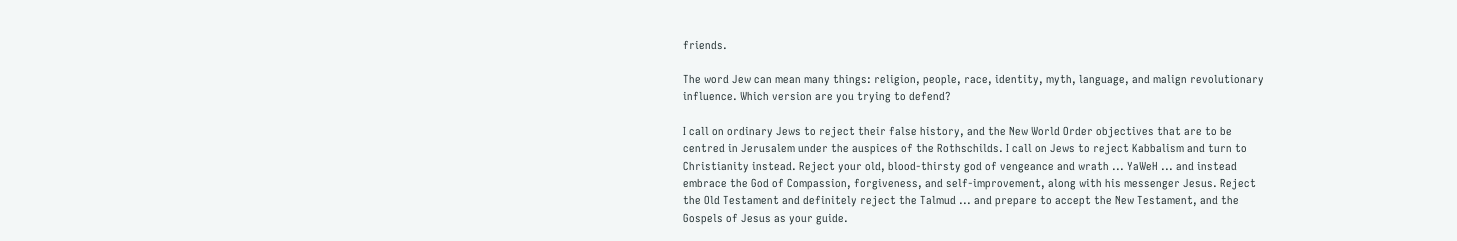friends.

The word Jew can mean many things: religion, people, race, identity, myth, language, and malign revolutionary influence. Which version are you trying to defend?

I call on ordinary Jews to reject their false history, and the New World Order objectives that are to be centred in Jerusalem under the auspices of the Rothschilds. I call on Jews to reject Kabbalism and turn to Christianity instead. Reject your old, blood-thirsty god of vengeance and wrath ... YaWeH ... and instead embrace the God of Compassion, forgiveness, and self-improvement, along with his messenger Jesus. Reject the Old Testament and definitely reject the Talmud ... and prepare to accept the New Testament, and the Gospels of Jesus as your guide.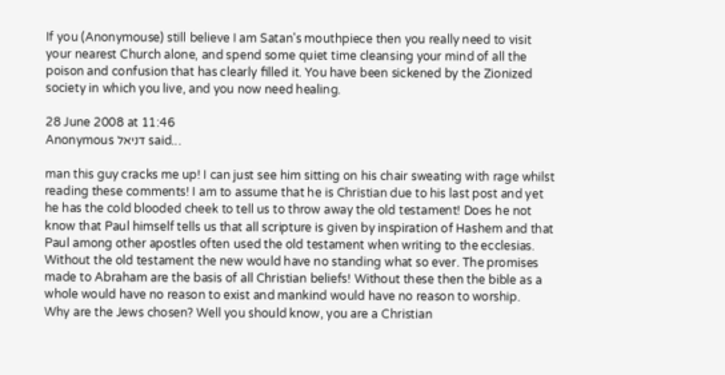If you (Anonymouse) still believe I am Satan's mouthpiece then you really need to visit your nearest Church alone, and spend some quiet time cleansing your mind of all the poison and confusion that has clearly filled it. You have been sickened by the Zionized society in which you live, and you now need healing.

28 June 2008 at 11:46
Anonymous דניאל said...

man this guy cracks me up! I can just see him sitting on his chair sweating with rage whilst reading these comments! I am to assume that he is Christian due to his last post and yet he has the cold blooded cheek to tell us to throw away the old testament! Does he not know that Paul himself tells us that all scripture is given by inspiration of Hashem and that Paul among other apostles often used the old testament when writing to the ecclesias. Without the old testament the new would have no standing what so ever. The promises made to Abraham are the basis of all Christian beliefs! Without these then the bible as a whole would have no reason to exist and mankind would have no reason to worship.
Why are the Jews chosen? Well you should know, you are a Christian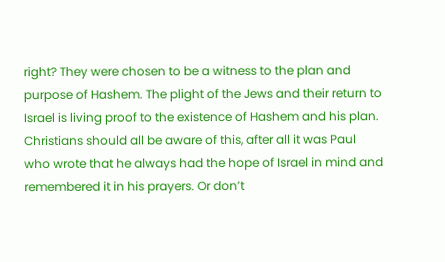right? They were chosen to be a witness to the plan and purpose of Hashem. The plight of the Jews and their return to Israel is living proof to the existence of Hashem and his plan. Christians should all be aware of this, after all it was Paul who wrote that he always had the hope of Israel in mind and remembered it in his prayers. Or don’t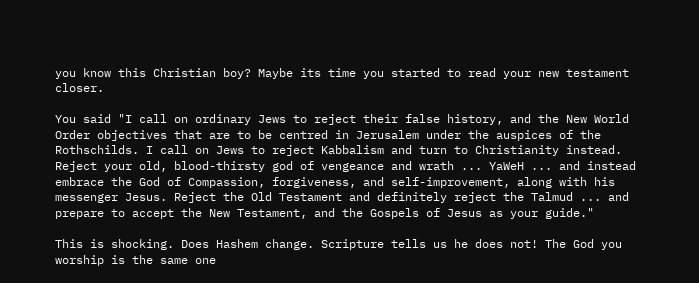you know this Christian boy? Maybe its time you started to read your new testament closer.

You said "I call on ordinary Jews to reject their false history, and the New World Order objectives that are to be centred in Jerusalem under the auspices of the Rothschilds. I call on Jews to reject Kabbalism and turn to Christianity instead. Reject your old, blood-thirsty god of vengeance and wrath ... YaWeH ... and instead embrace the God of Compassion, forgiveness, and self-improvement, along with his messenger Jesus. Reject the Old Testament and definitely reject the Talmud ... and prepare to accept the New Testament, and the Gospels of Jesus as your guide."

This is shocking. Does Hashem change. Scripture tells us he does not! The God you worship is the same one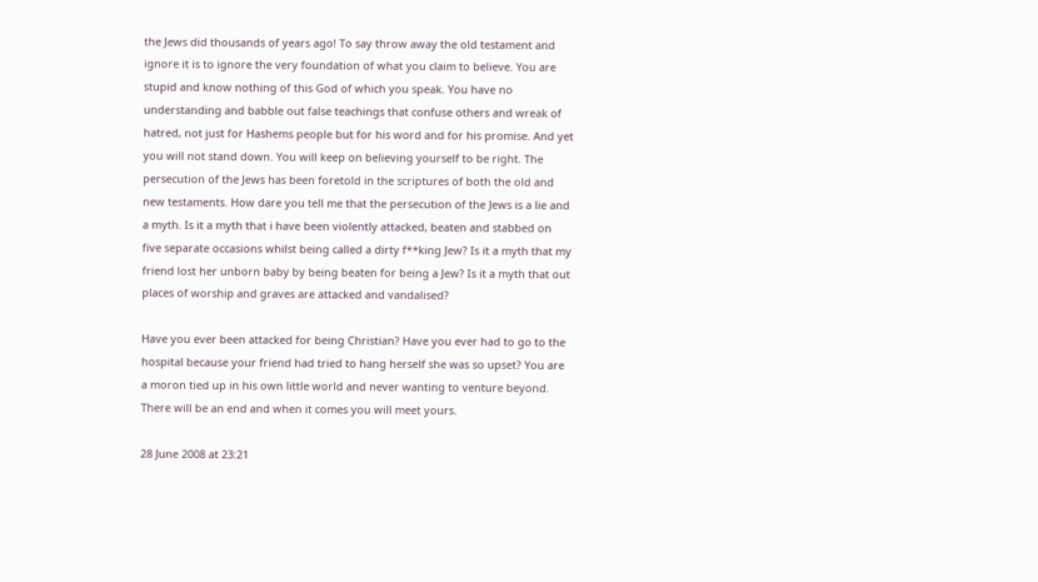the Jews did thousands of years ago! To say throw away the old testament and ignore it is to ignore the very foundation of what you claim to believe. You are stupid and know nothing of this God of which you speak. You have no understanding and babble out false teachings that confuse others and wreak of hatred, not just for Hashems people but for his word and for his promise. And yet you will not stand down. You will keep on believing yourself to be right. The persecution of the Jews has been foretold in the scriptures of both the old and new testaments. How dare you tell me that the persecution of the Jews is a lie and a myth. Is it a myth that i have been violently attacked, beaten and stabbed on five separate occasions whilst being called a dirty f**king Jew? Is it a myth that my friend lost her unborn baby by being beaten for being a Jew? Is it a myth that out places of worship and graves are attacked and vandalised?

Have you ever been attacked for being Christian? Have you ever had to go to the hospital because your friend had tried to hang herself she was so upset? You are a moron tied up in his own little world and never wanting to venture beyond. There will be an end and when it comes you will meet yours.

28 June 2008 at 23:21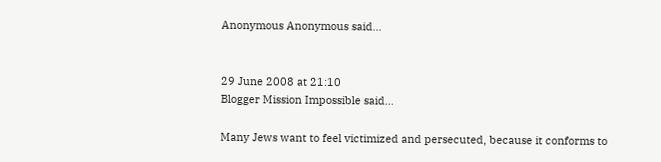Anonymous Anonymous said...


29 June 2008 at 21:10
Blogger Mission Impossible said...

Many Jews want to feel victimized and persecuted, because it conforms to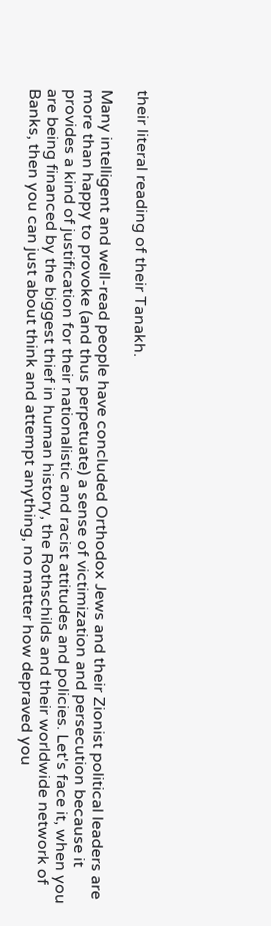their literal reading of their Tanakh.

Many intelligent and well-read people have concluded Orthodox Jews and their Zionist political leaders are more than happy to provoke (and thus perpetuate) a sense of victimization and persecution because it provides a kind of justification for their nationalistic and racist attitudes and policies. Let's face it, when you are being financed by the biggest thief in human history, the Rothschilds and their worldwide network of Banks, then you can just about think and attempt anything, no matter how depraved you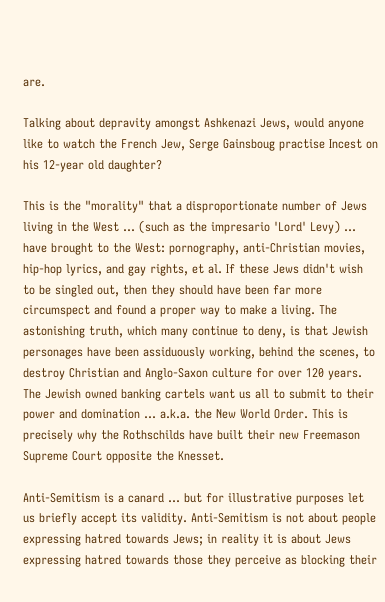are.

Talking about depravity amongst Ashkenazi Jews, would anyone like to watch the French Jew, Serge Gainsboug practise Incest on his 12-year old daughter?

This is the "morality" that a disproportionate number of Jews living in the West ... (such as the impresario 'Lord' Levy) ... have brought to the West: pornography, anti-Christian movies, hip-hop lyrics, and gay rights, et al. If these Jews didn't wish to be singled out, then they should have been far more circumspect and found a proper way to make a living. The astonishing truth, which many continue to deny, is that Jewish personages have been assiduously working, behind the scenes, to destroy Christian and Anglo-Saxon culture for over 120 years. The Jewish owned banking cartels want us all to submit to their power and domination ... a.k.a. the New World Order. This is precisely why the Rothschilds have built their new Freemason Supreme Court opposite the Knesset.

Anti-Semitism is a canard ... but for illustrative purposes let us briefly accept its validity. Anti-Semitism is not about people expressing hatred towards Jews; in reality it is about Jews expressing hatred towards those they perceive as blocking their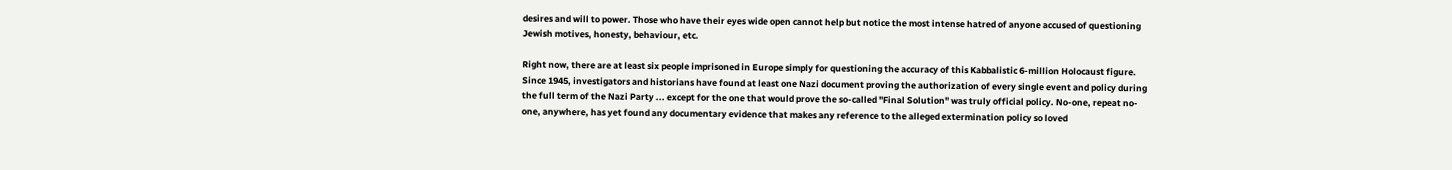desires and will to power. Those who have their eyes wide open cannot help but notice the most intense hatred of anyone accused of questioning Jewish motives, honesty, behaviour, etc.

Right now, there are at least six people imprisoned in Europe simply for questioning the accuracy of this Kabbalistic 6-million Holocaust figure. Since 1945, investigators and historians have found at least one Nazi document proving the authorization of every single event and policy during the full term of the Nazi Party ... except for the one that would prove the so-called "Final Solution" was truly official policy. No-one, repeat no-one, anywhere, has yet found any documentary evidence that makes any reference to the alleged extermination policy so loved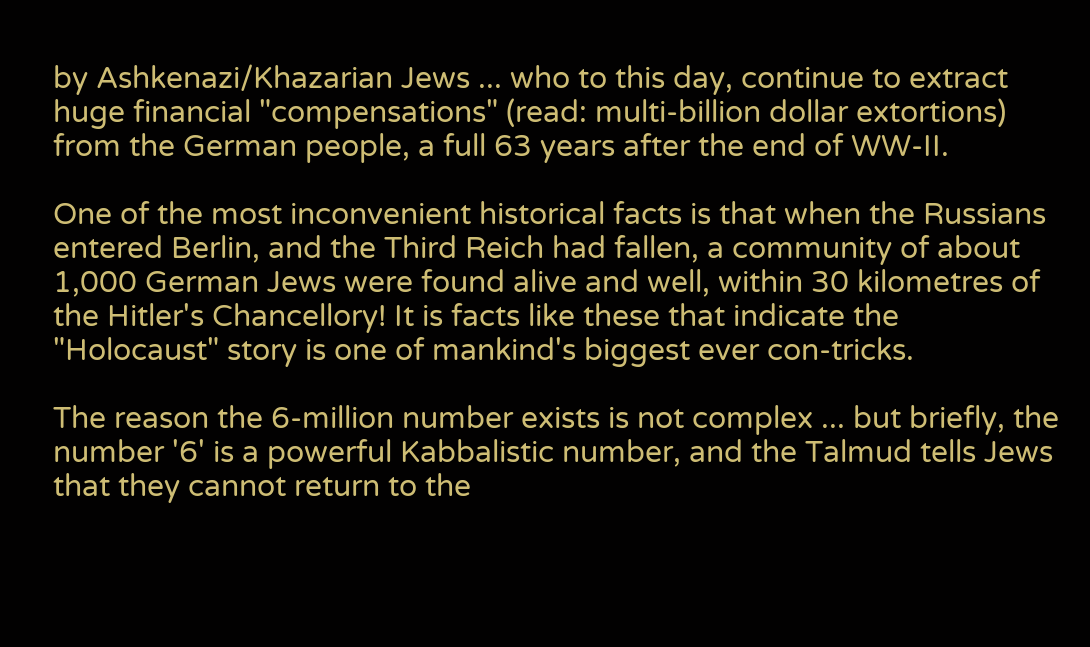by Ashkenazi/Khazarian Jews ... who to this day, continue to extract huge financial "compensations" (read: multi-billion dollar extortions) from the German people, a full 63 years after the end of WW-II.

One of the most inconvenient historical facts is that when the Russians entered Berlin, and the Third Reich had fallen, a community of about 1,000 German Jews were found alive and well, within 30 kilometres of the Hitler's Chancellory! It is facts like these that indicate the "Holocaust" story is one of mankind's biggest ever con-tricks.

The reason the 6-million number exists is not complex ... but briefly, the number '6' is a powerful Kabbalistic number, and the Talmud tells Jews that they cannot return to the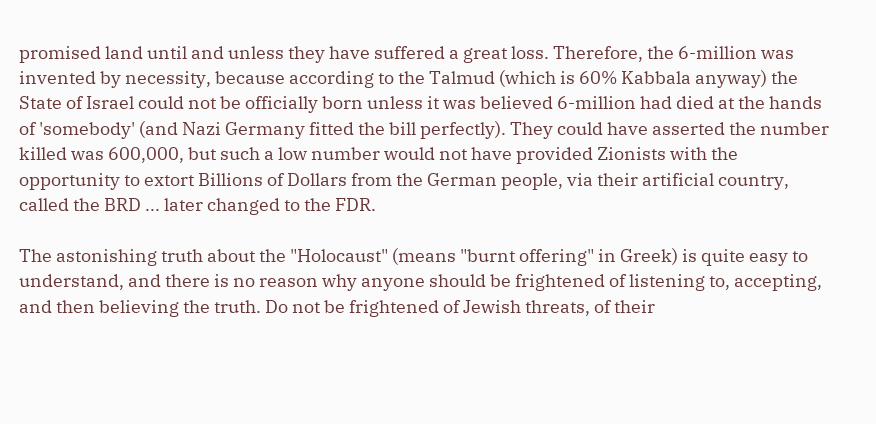promised land until and unless they have suffered a great loss. Therefore, the 6-million was invented by necessity, because according to the Talmud (which is 60% Kabbala anyway) the State of Israel could not be officially born unless it was believed 6-million had died at the hands of 'somebody' (and Nazi Germany fitted the bill perfectly). They could have asserted the number killed was 600,000, but such a low number would not have provided Zionists with the opportunity to extort Billions of Dollars from the German people, via their artificial country, called the BRD ... later changed to the FDR.

The astonishing truth about the "Holocaust" (means "burnt offering" in Greek) is quite easy to understand, and there is no reason why anyone should be frightened of listening to, accepting, and then believing the truth. Do not be frightened of Jewish threats, of their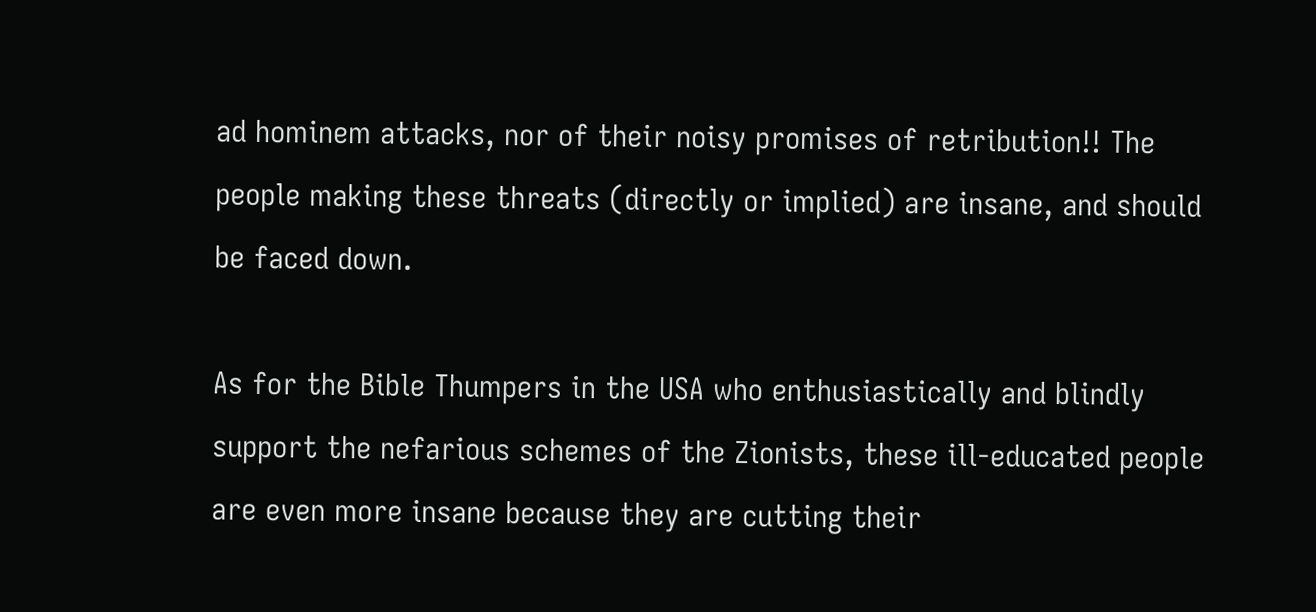ad hominem attacks, nor of their noisy promises of retribution!! The people making these threats (directly or implied) are insane, and should be faced down.

As for the Bible Thumpers in the USA who enthusiastically and blindly support the nefarious schemes of the Zionists, these ill-educated people are even more insane because they are cutting their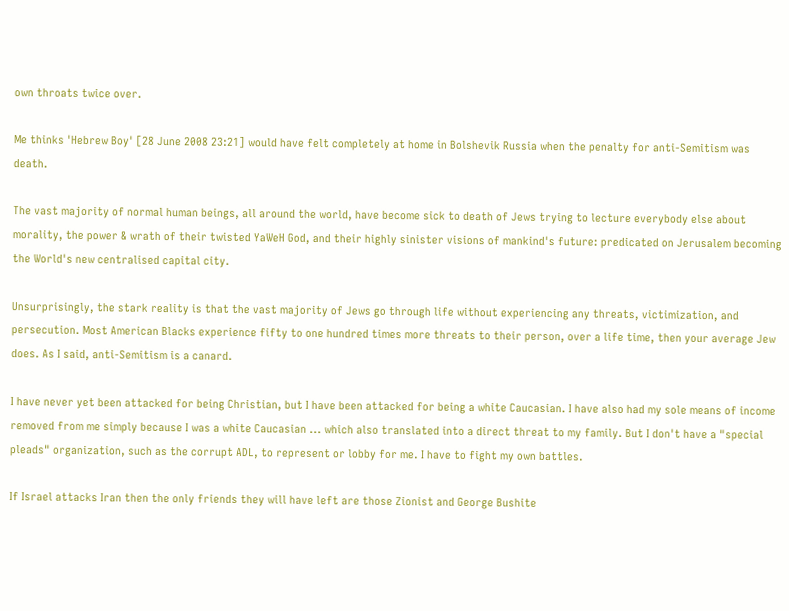own throats twice over.

Me thinks 'Hebrew Boy' [28 June 2008 23:21] would have felt completely at home in Bolshevik Russia when the penalty for anti-Semitism was death.

The vast majority of normal human beings, all around the world, have become sick to death of Jews trying to lecture everybody else about morality, the power & wrath of their twisted YaWeH God, and their highly sinister visions of mankind's future: predicated on Jerusalem becoming the World's new centralised capital city.

Unsurprisingly, the stark reality is that the vast majority of Jews go through life without experiencing any threats, victimization, and persecution. Most American Blacks experience fifty to one hundred times more threats to their person, over a life time, then your average Jew does. As I said, anti-Semitism is a canard.

I have never yet been attacked for being Christian, but I have been attacked for being a white Caucasian. I have also had my sole means of income removed from me simply because I was a white Caucasian ... which also translated into a direct threat to my family. But I don't have a "special pleads" organization, such as the corrupt ADL, to represent or lobby for me. I have to fight my own battles.

If Israel attacks Iran then the only friends they will have left are those Zionist and George Bushite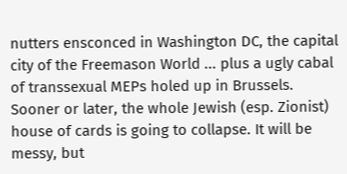nutters ensconced in Washington DC, the capital city of the Freemason World ... plus a ugly cabal of transsexual MEPs holed up in Brussels. Sooner or later, the whole Jewish (esp. Zionist) house of cards is going to collapse. It will be messy, but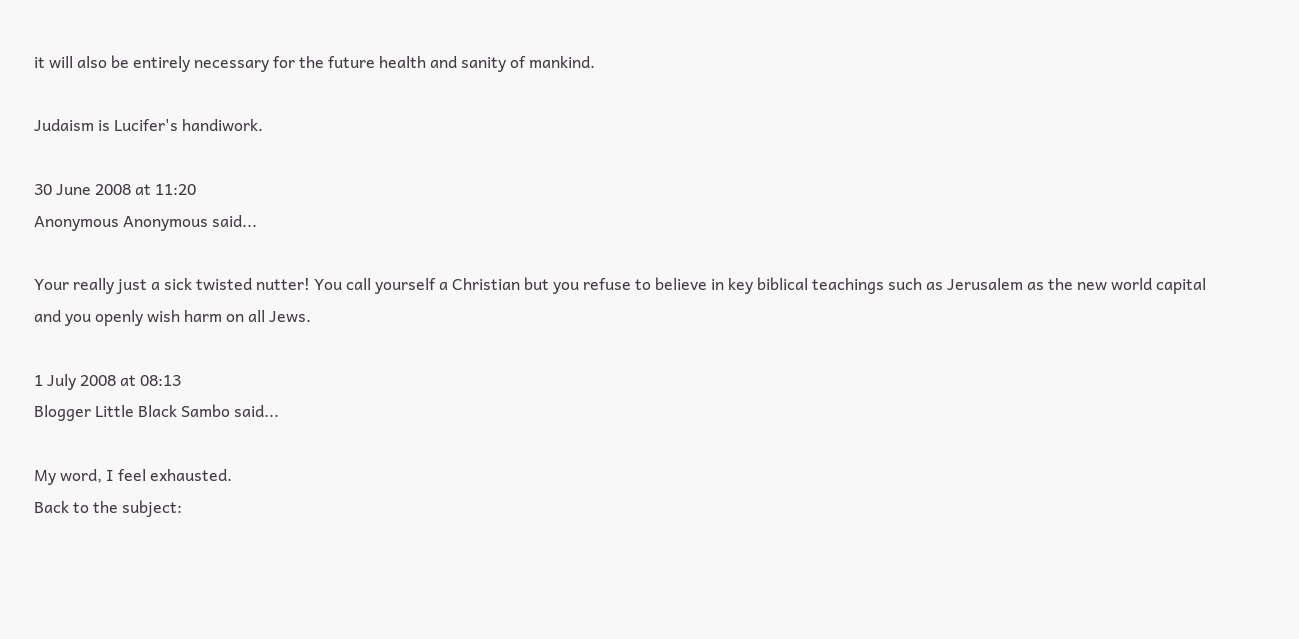it will also be entirely necessary for the future health and sanity of mankind.

Judaism is Lucifer's handiwork.

30 June 2008 at 11:20
Anonymous Anonymous said...

Your really just a sick twisted nutter! You call yourself a Christian but you refuse to believe in key biblical teachings such as Jerusalem as the new world capital and you openly wish harm on all Jews.

1 July 2008 at 08:13
Blogger Little Black Sambo said...

My word, I feel exhausted.
Back to the subject: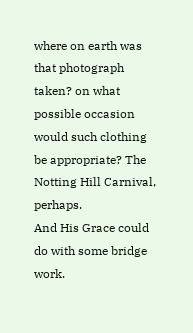where on earth was that photograph taken? on what possible occasion would such clothing be appropriate? The Notting Hill Carnival, perhaps.
And His Grace could do with some bridge work.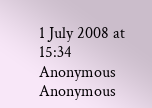1 July 2008 at 15:34
Anonymous Anonymous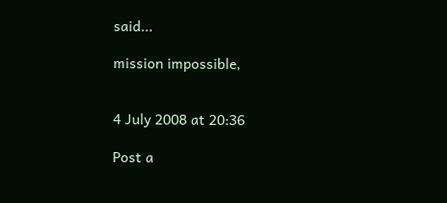said...

mission impossible,


4 July 2008 at 20:36

Post a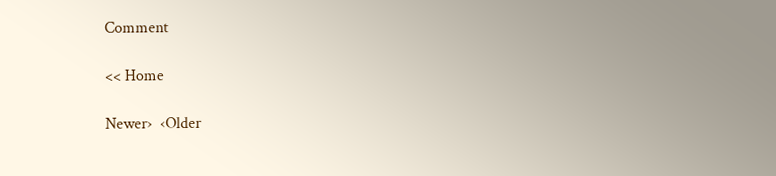Comment

<< Home

Newer›  ‹Older